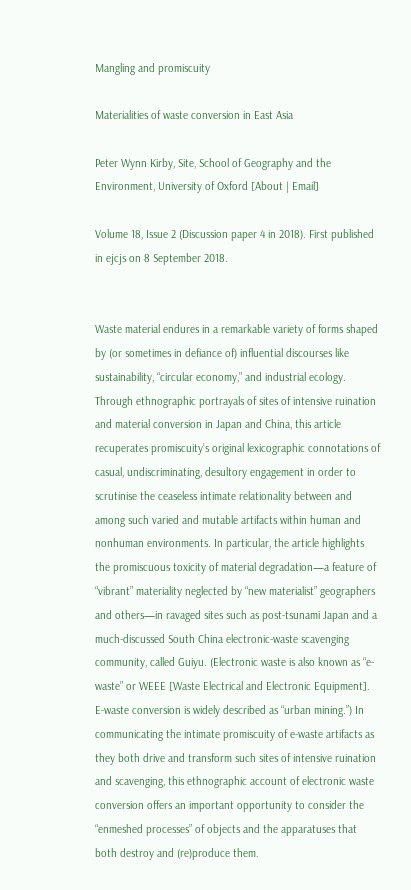Mangling and promiscuity

Materialities of waste conversion in East Asia

Peter Wynn Kirby, Site, School of Geography and the Environment, University of Oxford [About | Email]

Volume 18, Issue 2 (Discussion paper 4 in 2018). First published in ejcjs on 8 September 2018.


Waste material endures in a remarkable variety of forms shaped by (or sometimes in defiance of) influential discourses like sustainability, “circular economy,” and industrial ecology. Through ethnographic portrayals of sites of intensive ruination and material conversion in Japan and China, this article recuperates promiscuity’s original lexicographic connotations of casual, undiscriminating, desultory engagement in order to scrutinise the ceaseless intimate relationality between and among such varied and mutable artifacts within human and nonhuman environments. In particular, the article highlights the promiscuous toxicity of material degradation—a feature of “vibrant” materiality neglected by “new materialist” geographers and others—in ravaged sites such as post-tsunami Japan and a much-discussed South China electronic-waste scavenging community, called Guiyu. (Electronic waste is also known as “e-waste” or WEEE [Waste Electrical and Electronic Equipment]. E-waste conversion is widely described as “urban mining.”) In communicating the intimate promiscuity of e-waste artifacts as they both drive and transform such sites of intensive ruination and scavenging, this ethnographic account of electronic waste conversion offers an important opportunity to consider the “enmeshed processes” of objects and the apparatuses that both destroy and (re)produce them.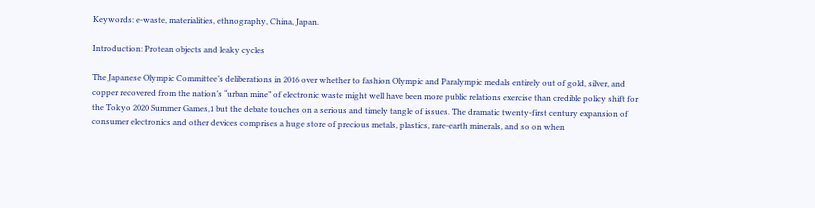Keywords: e-waste, materialities, ethnography, China, Japan.

Introduction: Protean objects and leaky cycles

The Japanese Olympic Committee’s deliberations in 2016 over whether to fashion Olympic and Paralympic medals entirely out of gold, silver, and copper recovered from the nation’s “urban mine” of electronic waste might well have been more public relations exercise than credible policy shift for the Tokyo 2020 Summer Games,1 but the debate touches on a serious and timely tangle of issues. The dramatic twenty-first century expansion of consumer electronics and other devices comprises a huge store of precious metals, plastics, rare-earth minerals, and so on when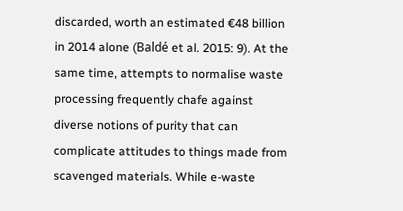discarded, worth an estimated €48 billion in 2014 alone (Baldé et al. 2015: 9). At the same time, attempts to normalise waste processing frequently chafe against diverse notions of purity that can complicate attitudes to things made from scavenged materials. While e-waste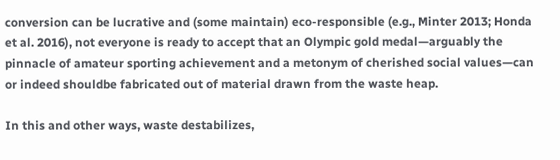conversion can be lucrative and (some maintain) eco-responsible (e.g., Minter 2013; Honda et al. 2016), not everyone is ready to accept that an Olympic gold medal—arguably the pinnacle of amateur sporting achievement and a metonym of cherished social values—can or indeed shouldbe fabricated out of material drawn from the waste heap.

In this and other ways, waste destabilizes,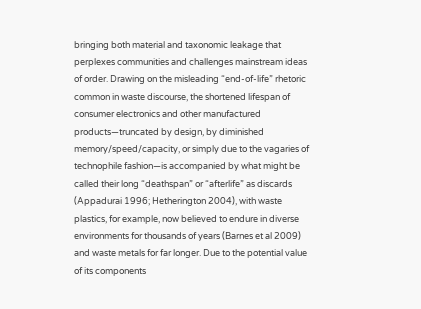bringing both material and taxonomic leakage that perplexes communities and challenges mainstream ideas of order. Drawing on the misleading “end-of-life” rhetoric common in waste discourse, the shortened lifespan of consumer electronics and other manufactured products—truncated by design, by diminished memory/speed/capacity, or simply due to the vagaries of technophile fashion—is accompanied by what might be called their long “deathspan” or “afterlife” as discards (Appadurai 1996; Hetherington 2004), with waste plastics, for example, now believed to endure in diverse environments for thousands of years (Barnes et al 2009) and waste metals for far longer. Due to the potential value of its components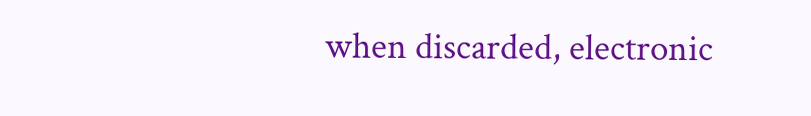when discarded, electronic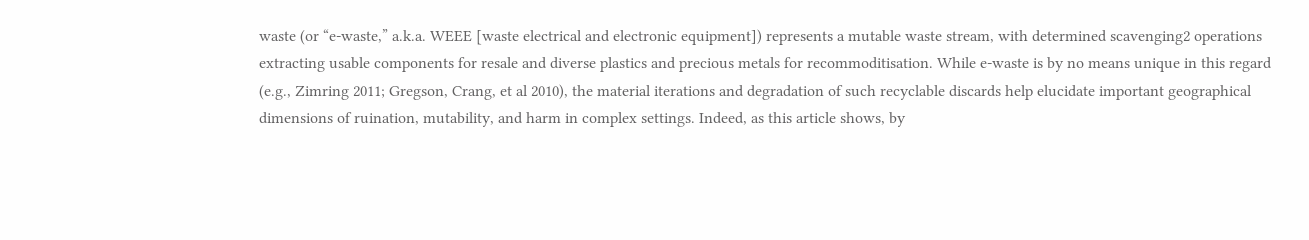waste (or “e-waste,” a.k.a. WEEE [waste electrical and electronic equipment]) represents a mutable waste stream, with determined scavenging2 operations extracting usable components for resale and diverse plastics and precious metals for recommoditisation. While e-waste is by no means unique in this regard (e.g., Zimring 2011; Gregson, Crang, et al 2010), the material iterations and degradation of such recyclable discards help elucidate important geographical dimensions of ruination, mutability, and harm in complex settings. Indeed, as this article shows, by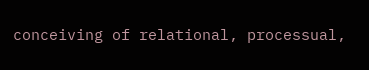conceiving of relational, processual,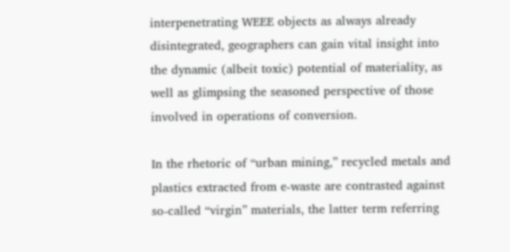interpenetrating WEEE objects as always already disintegrated, geographers can gain vital insight into the dynamic (albeit toxic) potential of materiality, as well as glimpsing the seasoned perspective of those involved in operations of conversion.

In the rhetoric of “urban mining,” recycled metals and plastics extracted from e-waste are contrasted against so-called “virgin” materials, the latter term referring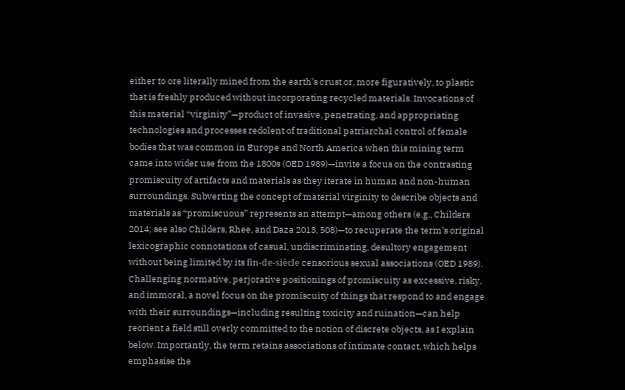either to ore literally mined from the earth’s crust or, more figuratively, to plastic that is freshly produced without incorporating recycled materials. Invocations of this material “virginity”—product of invasive, penetrating, and appropriating technologies and processes redolent of traditional patriarchal control of female bodies that was common in Europe and North America when this mining term came into wider use from the 1800s (OED 1989)—invite a focus on the contrasting promiscuity of artifacts and materials as they iterate in human and non-human surroundings. Subverting the concept of material virginity to describe objects and materials as “promiscuous” represents an attempt—among others (e.g., Childers 2014; see also Childers, Rhee, and Daza 2013, 508)—to recuperate the term’s original lexicographic connotations of casual, undiscriminating, desultory engagement without being limited by its fin-de-siècle censorious sexual associations (OED 1989). Challenging normative, perjorative positionings of promiscuity as excessive, risky, and immoral, a novel focus on the promiscuity of things that respond to and engage with their surroundings—including resulting toxicity and ruination—can help reorient a field still overly committed to the notion of discrete objects, as I explain below. Importantly, the term retains associations of intimate contact, which helps emphasise the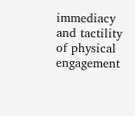immediacy and tactility of physical engagement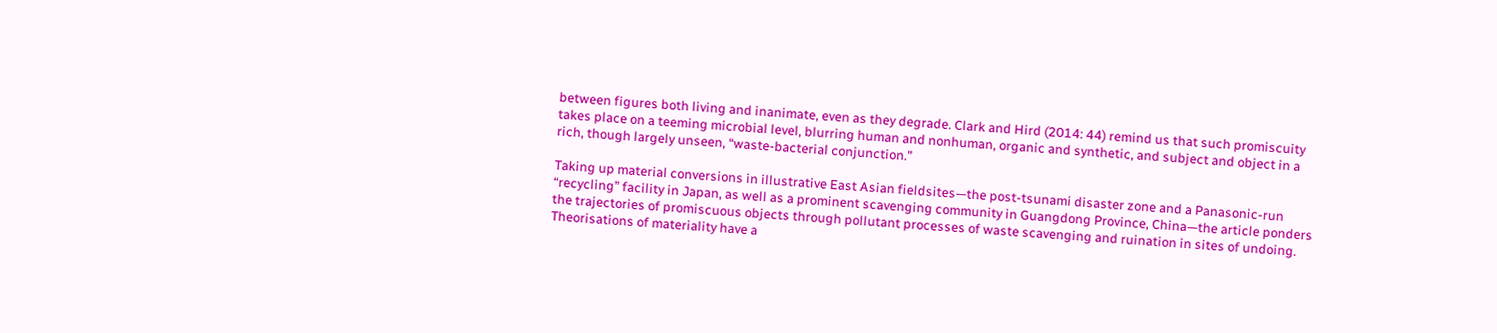between figures both living and inanimate, even as they degrade. Clark and Hird (2014: 44) remind us that such promiscuity takes place on a teeming microbial level, blurring human and nonhuman, organic and synthetic, and subject and object in a rich, though largely unseen, “waste-bacterial conjunction.”

Taking up material conversions in illustrative East Asian fieldsites—the post-tsunami disaster zone and a Panasonic-run “recycling” facility in Japan, as well as a prominent scavenging community in Guangdong Province, China—the article ponders the trajectories of promiscuous objects through pollutant processes of waste scavenging and ruination in sites of undoing. Theorisations of materiality have a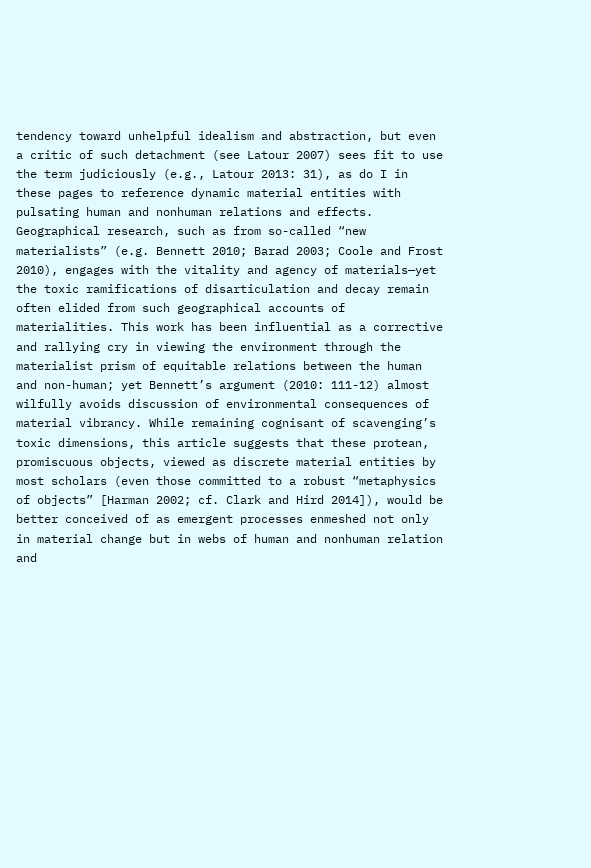tendency toward unhelpful idealism and abstraction, but even a critic of such detachment (see Latour 2007) sees fit to use the term judiciously (e.g., Latour 2013: 31), as do I in these pages to reference dynamic material entities with pulsating human and nonhuman relations and effects. Geographical research, such as from so-called “new materialists” (e.g. Bennett 2010; Barad 2003; Coole and Frost 2010), engages with the vitality and agency of materials—yet the toxic ramifications of disarticulation and decay remain often elided from such geographical accounts of materialities. This work has been influential as a corrective and rallying cry in viewing the environment through the materialist prism of equitable relations between the human and non-human; yet Bennett’s argument (2010: 111-12) almost wilfully avoids discussion of environmental consequences of material vibrancy. While remaining cognisant of scavenging’s toxic dimensions, this article suggests that these protean, promiscuous objects, viewed as discrete material entities by most scholars (even those committed to a robust “metaphysics of objects” [Harman 2002; cf. Clark and Hird 2014]), would be better conceived of as emergent processes enmeshed not only in material change but in webs of human and nonhuman relation and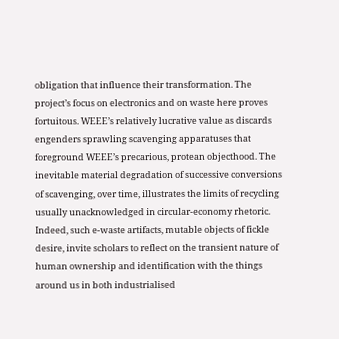obligation that influence their transformation. The project’s focus on electronics and on waste here proves fortuitous. WEEE’s relatively lucrative value as discards engenders sprawling scavenging apparatuses that foreground WEEE’s precarious, protean objecthood. The inevitable material degradation of successive conversions of scavenging, over time, illustrates the limits of recycling usually unacknowledged in circular-economy rhetoric. Indeed, such e-waste artifacts, mutable objects of fickle desire, invite scholars to reflect on the transient nature of human ownership and identification with the things around us in both industrialised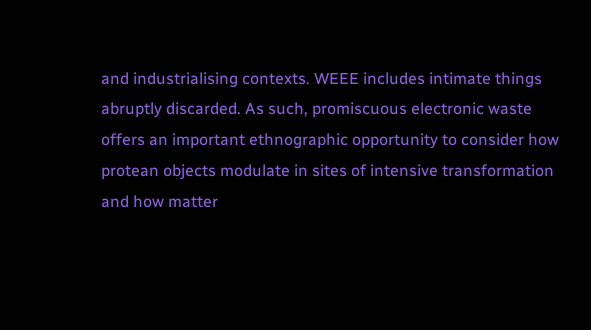and industrialising contexts. WEEE includes intimate things abruptly discarded. As such, promiscuous electronic waste offers an important ethnographic opportunity to consider how protean objects modulate in sites of intensive transformation and how matter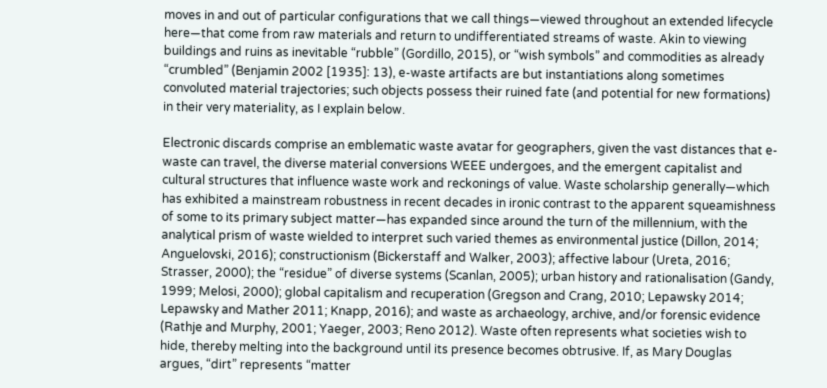moves in and out of particular configurations that we call things—viewed throughout an extended lifecycle here—that come from raw materials and return to undifferentiated streams of waste. Akin to viewing buildings and ruins as inevitable “rubble” (Gordillo, 2015), or “wish symbols” and commodities as already “crumbled” (Benjamin 2002 [1935]: 13), e-waste artifacts are but instantiations along sometimes convoluted material trajectories; such objects possess their ruined fate (and potential for new formations) in their very materiality, as I explain below.

Electronic discards comprise an emblematic waste avatar for geographers, given the vast distances that e-waste can travel, the diverse material conversions WEEE undergoes, and the emergent capitalist and cultural structures that influence waste work and reckonings of value. Waste scholarship generally—which has exhibited a mainstream robustness in recent decades in ironic contrast to the apparent squeamishness of some to its primary subject matter—has expanded since around the turn of the millennium, with the analytical prism of waste wielded to interpret such varied themes as environmental justice (Dillon, 2014; Anguelovski, 2016); constructionism (Bickerstaff and Walker, 2003); affective labour (Ureta, 2016; Strasser, 2000); the “residue” of diverse systems (Scanlan, 2005); urban history and rationalisation (Gandy, 1999; Melosi, 2000); global capitalism and recuperation (Gregson and Crang, 2010; Lepawsky 2014; Lepawsky and Mather 2011; Knapp, 2016); and waste as archaeology, archive, and/or forensic evidence (Rathje and Murphy, 2001; Yaeger, 2003; Reno 2012). Waste often represents what societies wish to hide, thereby melting into the background until its presence becomes obtrusive. If, as Mary Douglas argues, “dirt” represents “matter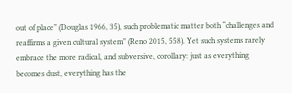out of place” (Douglas 1966, 35), such problematic matter both “challenges and reaffirms a given cultural system” (Reno 2015, 558). Yet such systems rarely embrace the more radical, and subversive, corollary: just as everything becomes dust, everything has the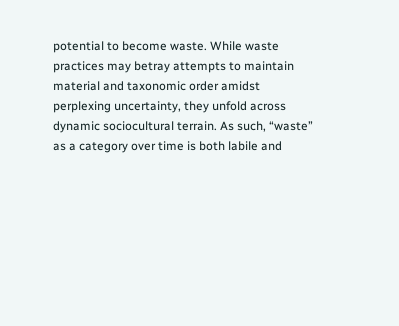potential to become waste. While waste practices may betray attempts to maintain material and taxonomic order amidst perplexing uncertainty, they unfold across dynamic sociocultural terrain. As such, “waste” as a category over time is both labile and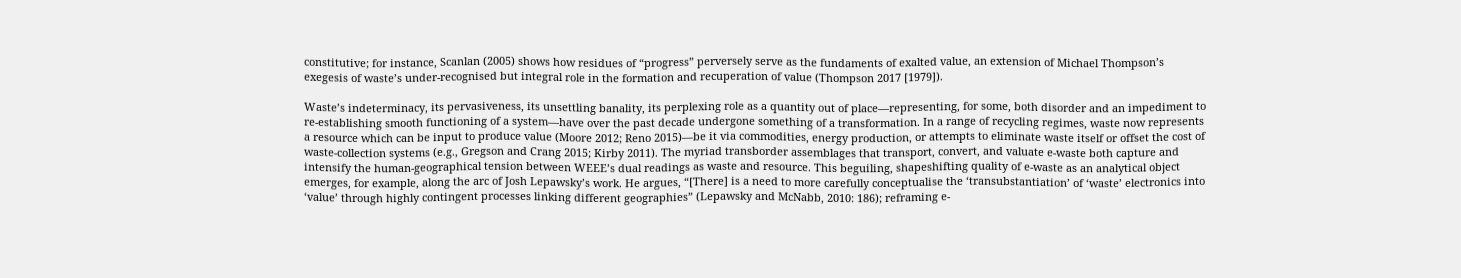constitutive; for instance, Scanlan (2005) shows how residues of “progress” perversely serve as the fundaments of exalted value, an extension of Michael Thompson’s exegesis of waste’s under-recognised but integral role in the formation and recuperation of value (Thompson 2017 [1979]).

Waste’s indeterminacy, its pervasiveness, its unsettling banality, its perplexing role as a quantity out of place—representing, for some, both disorder and an impediment to re-establishing smooth functioning of a system—have over the past decade undergone something of a transformation. In a range of recycling regimes, waste now represents a resource which can be input to produce value (Moore 2012; Reno 2015)—be it via commodities, energy production, or attempts to eliminate waste itself or offset the cost of waste-collection systems (e.g., Gregson and Crang 2015; Kirby 2011). The myriad transborder assemblages that transport, convert, and valuate e-waste both capture and intensify the human-geographical tension between WEEE’s dual readings as waste and resource. This beguiling, shapeshifting quality of e-waste as an analytical object emerges, for example, along the arc of Josh Lepawsky’s work. He argues, “[There] is a need to more carefully conceptualise the ‘transubstantiation’ of ‘waste’ electronics into ‘value’ through highly contingent processes linking different geographies” (Lepawsky and McNabb, 2010: 186); reframing e-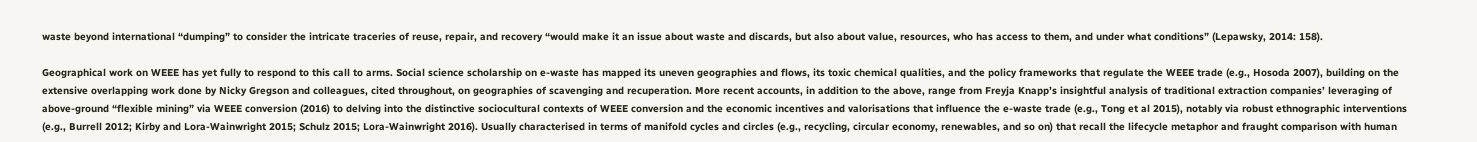waste beyond international “dumping” to consider the intricate traceries of reuse, repair, and recovery “would make it an issue about waste and discards, but also about value, resources, who has access to them, and under what conditions” (Lepawsky, 2014: 158).

Geographical work on WEEE has yet fully to respond to this call to arms. Social science scholarship on e-waste has mapped its uneven geographies and flows, its toxic chemical qualities, and the policy frameworks that regulate the WEEE trade (e.g., Hosoda 2007), building on the extensive overlapping work done by Nicky Gregson and colleagues, cited throughout, on geographies of scavenging and recuperation. More recent accounts, in addition to the above, range from Freyja Knapp’s insightful analysis of traditional extraction companies’ leveraging of above-ground “flexible mining” via WEEE conversion (2016) to delving into the distinctive sociocultural contexts of WEEE conversion and the economic incentives and valorisations that influence the e-waste trade (e.g., Tong et al 2015), notably via robust ethnographic interventions (e.g., Burrell 2012; Kirby and Lora-Wainwright 2015; Schulz 2015; Lora-Wainwright 2016). Usually characterised in terms of manifold cycles and circles (e.g., recycling, circular economy, renewables, and so on) that recall the lifecycle metaphor and fraught comparison with human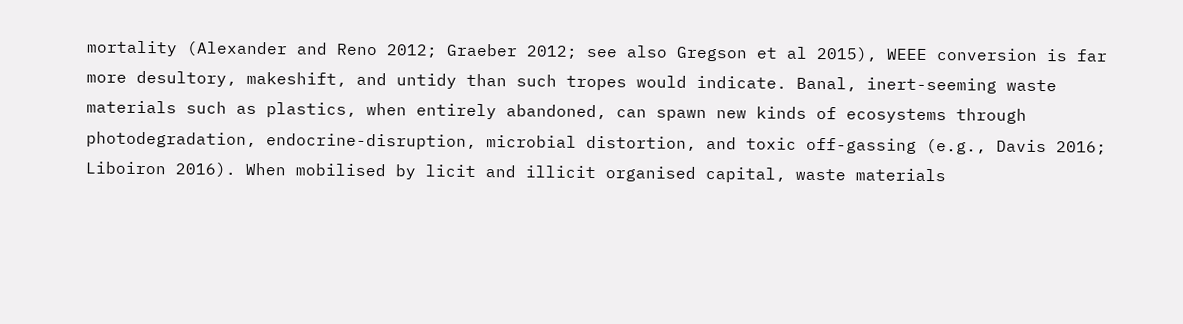mortality (Alexander and Reno 2012; Graeber 2012; see also Gregson et al 2015), WEEE conversion is far more desultory, makeshift, and untidy than such tropes would indicate. Banal, inert-seeming waste materials such as plastics, when entirely abandoned, can spawn new kinds of ecosystems through photodegradation, endocrine-disruption, microbial distortion, and toxic off-gassing (e.g., Davis 2016; Liboiron 2016). When mobilised by licit and illicit organised capital, waste materials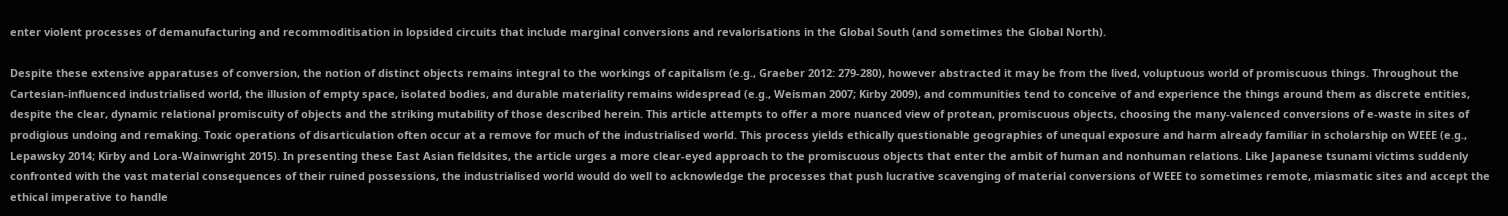enter violent processes of demanufacturing and recommoditisation in lopsided circuits that include marginal conversions and revalorisations in the Global South (and sometimes the Global North).

Despite these extensive apparatuses of conversion, the notion of distinct objects remains integral to the workings of capitalism (e.g., Graeber 2012: 279-280), however abstracted it may be from the lived, voluptuous world of promiscuous things. Throughout the Cartesian-influenced industrialised world, the illusion of empty space, isolated bodies, and durable materiality remains widespread (e.g., Weisman 2007; Kirby 2009), and communities tend to conceive of and experience the things around them as discrete entities, despite the clear, dynamic relational promiscuity of objects and the striking mutability of those described herein. This article attempts to offer a more nuanced view of protean, promiscuous objects, choosing the many-valenced conversions of e-waste in sites of prodigious undoing and remaking. Toxic operations of disarticulation often occur at a remove for much of the industrialised world. This process yields ethically questionable geographies of unequal exposure and harm already familiar in scholarship on WEEE (e.g., Lepawsky 2014; Kirby and Lora-Wainwright 2015). In presenting these East Asian fieldsites, the article urges a more clear-eyed approach to the promiscuous objects that enter the ambit of human and nonhuman relations. Like Japanese tsunami victims suddenly confronted with the vast material consequences of their ruined possessions, the industrialised world would do well to acknowledge the processes that push lucrative scavenging of material conversions of WEEE to sometimes remote, miasmatic sites and accept the ethical imperative to handle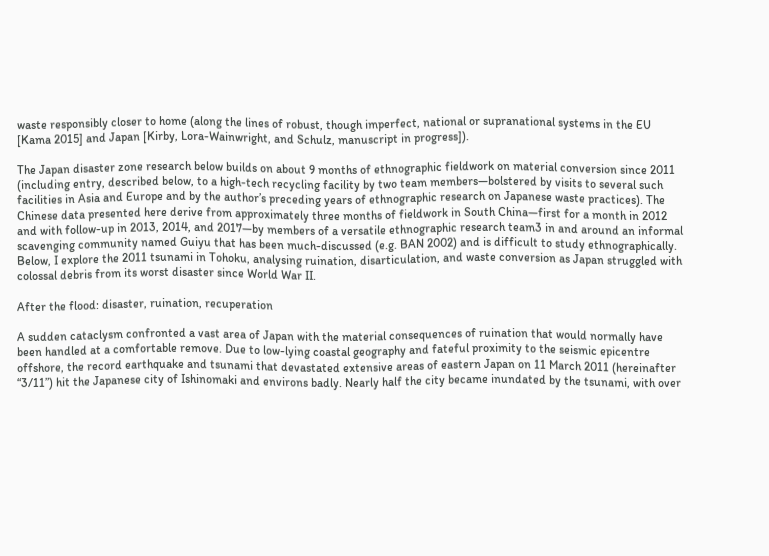waste responsibly closer to home (along the lines of robust, though imperfect, national or supranational systems in the EU [Kama 2015] and Japan [Kirby, Lora-Wainwright, and Schulz, manuscript in progress]).

The Japan disaster zone research below builds on about 9 months of ethnographic fieldwork on material conversion since 2011 (including entry, described below, to a high-tech recycling facility by two team members—bolstered by visits to several such facilities in Asia and Europe and by the author’s preceding years of ethnographic research on Japanese waste practices). The Chinese data presented here derive from approximately three months of fieldwork in South China—first for a month in 2012 and with follow-up in 2013, 2014, and 2017—by members of a versatile ethnographic research team3 in and around an informal scavenging community named Guiyu that has been much-discussed (e.g. BAN 2002) and is difficult to study ethnographically. Below, I explore the 2011 tsunami in Tohoku, analysing ruination, disarticulation, and waste conversion as Japan struggled with colossal debris from its worst disaster since World War II.

After the flood: disaster, ruination, recuperation

A sudden cataclysm confronted a vast area of Japan with the material consequences of ruination that would normally have been handled at a comfortable remove. Due to low-lying coastal geography and fateful proximity to the seismic epicentre offshore, the record earthquake and tsunami that devastated extensive areas of eastern Japan on 11 March 2011 (hereinafter “3/11”) hit the Japanese city of Ishinomaki and environs badly. Nearly half the city became inundated by the tsunami, with over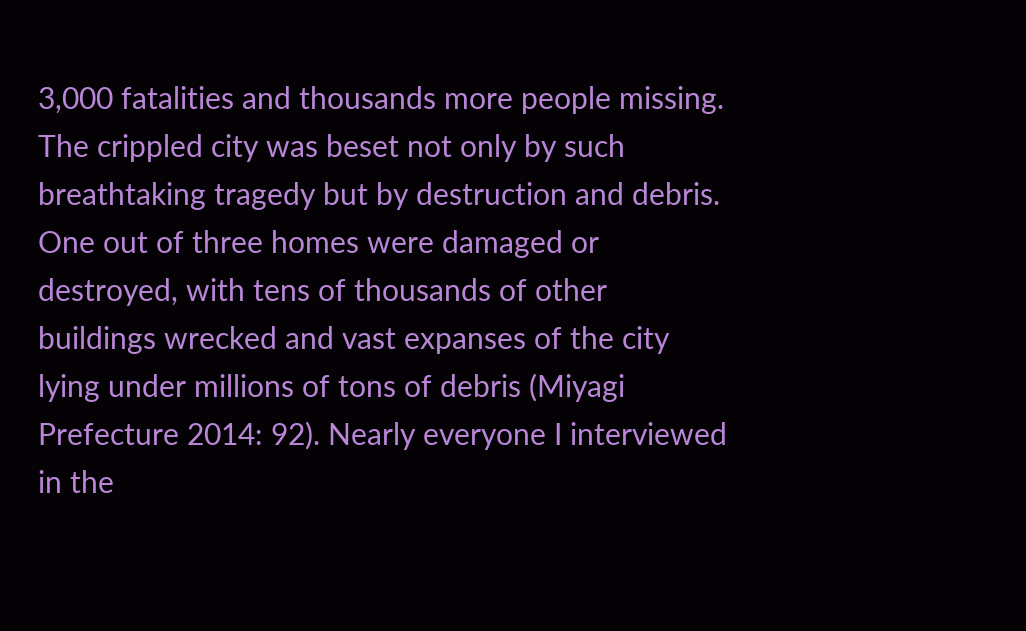3,000 fatalities and thousands more people missing. The crippled city was beset not only by such breathtaking tragedy but by destruction and debris. One out of three homes were damaged or destroyed, with tens of thousands of other buildings wrecked and vast expanses of the city lying under millions of tons of debris (Miyagi Prefecture 2014: 92). Nearly everyone I interviewed in the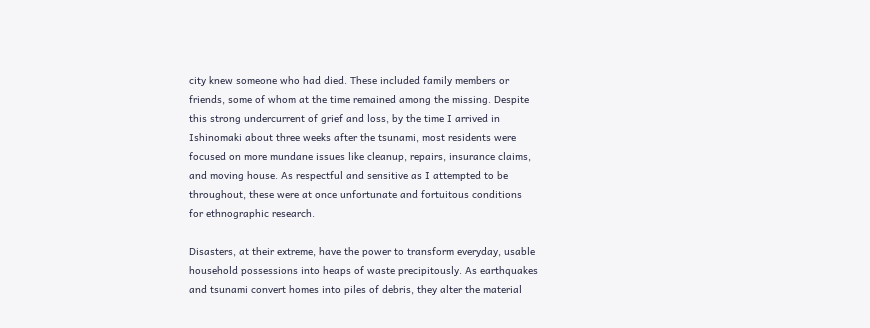city knew someone who had died. These included family members or friends, some of whom at the time remained among the missing. Despite this strong undercurrent of grief and loss, by the time I arrived in Ishinomaki about three weeks after the tsunami, most residents were focused on more mundane issues like cleanup, repairs, insurance claims, and moving house. As respectful and sensitive as I attempted to be throughout, these were at once unfortunate and fortuitous conditions for ethnographic research.

Disasters, at their extreme, have the power to transform everyday, usable household possessions into heaps of waste precipitously. As earthquakes and tsunami convert homes into piles of debris, they alter the material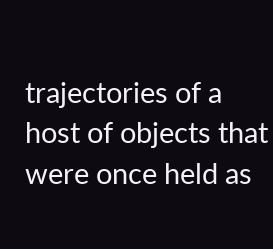trajectories of a host of objects that were once held as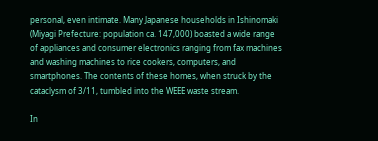personal, even intimate. Many Japanese households in Ishinomaki (Miyagi Prefecture: population ca. 147,000) boasted a wide range of appliances and consumer electronics ranging from fax machines and washing machines to rice cookers, computers, and smartphones. The contents of these homes, when struck by the cataclysm of 3/11, tumbled into the WEEE waste stream.

In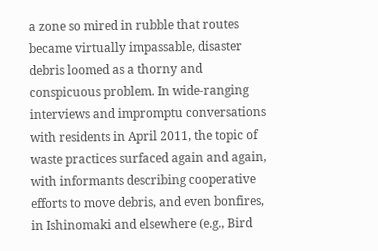a zone so mired in rubble that routes became virtually impassable, disaster debris loomed as a thorny and conspicuous problem. In wide-ranging interviews and impromptu conversations with residents in April 2011, the topic of waste practices surfaced again and again, with informants describing cooperative efforts to move debris, and even bonfires, in Ishinomaki and elsewhere (e.g., Bird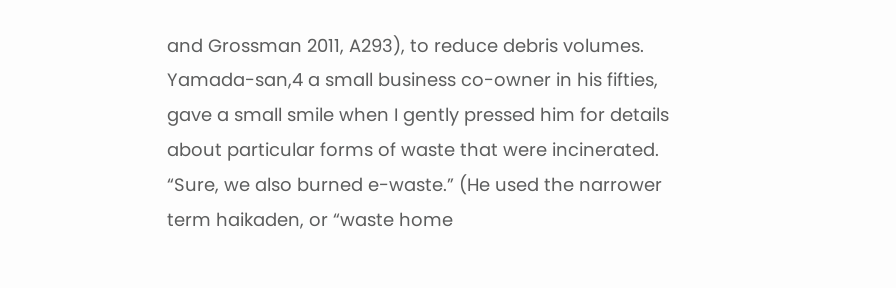and Grossman 2011, A293), to reduce debris volumes. Yamada-san,4 a small business co-owner in his fifties, gave a small smile when I gently pressed him for details about particular forms of waste that were incinerated. “Sure, we also burned e-waste.” (He used the narrower term haikaden, or “waste home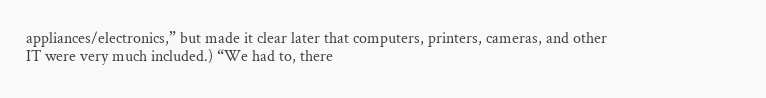appliances/electronics,” but made it clear later that computers, printers, cameras, and other IT were very much included.) “We had to, there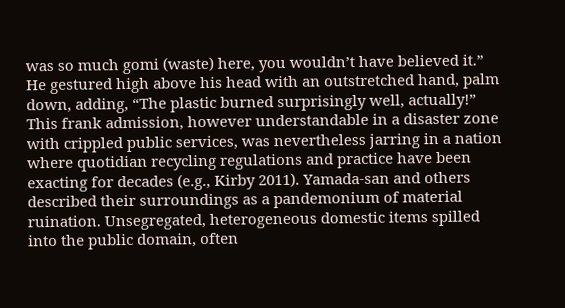was so much gomi (waste) here, you wouldn’t have believed it.” He gestured high above his head with an outstretched hand, palm down, adding, “The plastic burned surprisingly well, actually!” This frank admission, however understandable in a disaster zone with crippled public services, was nevertheless jarring in a nation where quotidian recycling regulations and practice have been exacting for decades (e.g., Kirby 2011). Yamada-san and others described their surroundings as a pandemonium of material ruination. Unsegregated, heterogeneous domestic items spilled into the public domain, often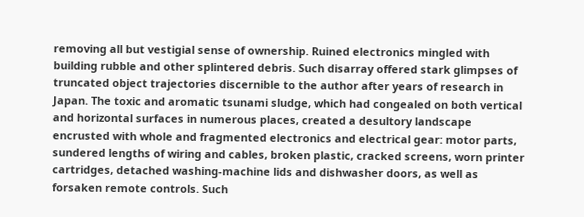removing all but vestigial sense of ownership. Ruined electronics mingled with building rubble and other splintered debris. Such disarray offered stark glimpses of truncated object trajectories discernible to the author after years of research in Japan. The toxic and aromatic tsunami sludge, which had congealed on both vertical and horizontal surfaces in numerous places, created a desultory landscape encrusted with whole and fragmented electronics and electrical gear: motor parts, sundered lengths of wiring and cables, broken plastic, cracked screens, worn printer cartridges, detached washing-machine lids and dishwasher doors, as well as forsaken remote controls. Such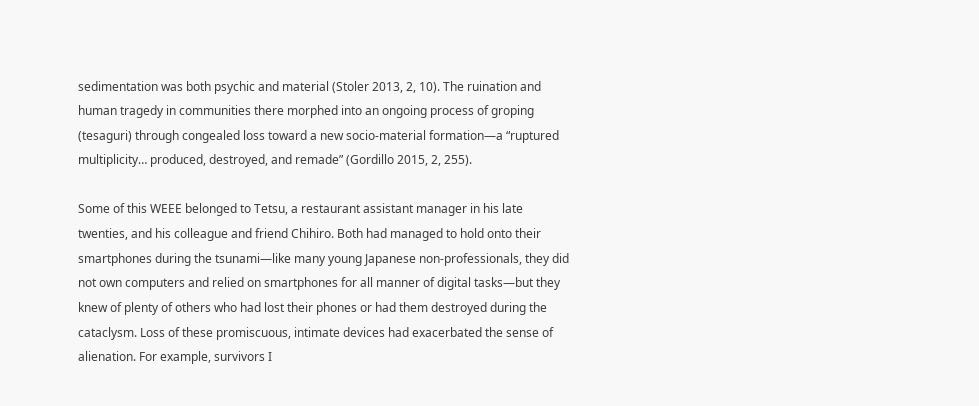sedimentation was both psychic and material (Stoler 2013, 2, 10). The ruination and human tragedy in communities there morphed into an ongoing process of groping (tesaguri) through congealed loss toward a new socio-material formation—a “ruptured multiplicity… produced, destroyed, and remade” (Gordillo 2015, 2, 255).

Some of this WEEE belonged to Tetsu, a restaurant assistant manager in his late twenties, and his colleague and friend Chihiro. Both had managed to hold onto their smartphones during the tsunami—like many young Japanese non-professionals, they did not own computers and relied on smartphones for all manner of digital tasks—but they knew of plenty of others who had lost their phones or had them destroyed during the cataclysm. Loss of these promiscuous, intimate devices had exacerbated the sense of alienation. For example, survivors I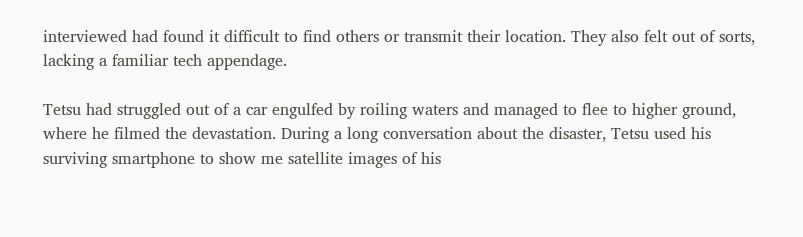interviewed had found it difficult to find others or transmit their location. They also felt out of sorts, lacking a familiar tech appendage.

Tetsu had struggled out of a car engulfed by roiling waters and managed to flee to higher ground, where he filmed the devastation. During a long conversation about the disaster, Tetsu used his surviving smartphone to show me satellite images of his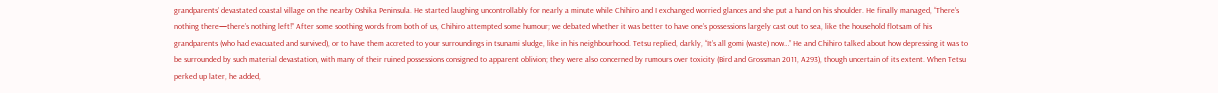grandparents’ devastated coastal village on the nearby Oshika Peninsula. He started laughing uncontrollably for nearly a minute while Chihiro and I exchanged worried glances and she put a hand on his shoulder. He finally managed, “There’s nothing there—there’s nothing left!” After some soothing words from both of us, Chihiro attempted some humour; we debated whether it was better to have one’s possessions largely cast out to sea, like the household flotsam of his grandparents (who had evacuated and survived), or to have them accreted to your surroundings in tsunami sludge, like in his neighbourhood. Tetsu replied, darkly, “It’s all gomi (waste) now…” He and Chihiro talked about how depressing it was to be surrounded by such material devastation, with many of their ruined possessions consigned to apparent oblivion; they were also concerned by rumours over toxicity (Bird and Grossman 2011, A293), though uncertain of its extent. When Tetsu perked up later, he added,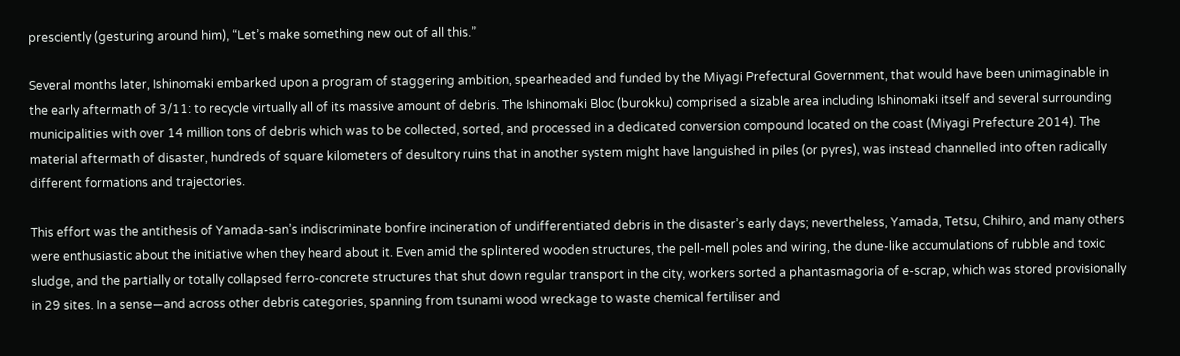presciently (gesturing around him), “Let’s make something new out of all this.”

Several months later, Ishinomaki embarked upon a program of staggering ambition, spearheaded and funded by the Miyagi Prefectural Government, that would have been unimaginable in the early aftermath of 3/11: to recycle virtually all of its massive amount of debris. The Ishinomaki Bloc (burokku) comprised a sizable area including Ishinomaki itself and several surrounding municipalities with over 14 million tons of debris which was to be collected, sorted, and processed in a dedicated conversion compound located on the coast (Miyagi Prefecture 2014). The material aftermath of disaster, hundreds of square kilometers of desultory ruins that in another system might have languished in piles (or pyres), was instead channelled into often radically different formations and trajectories.

This effort was the antithesis of Yamada-san’s indiscriminate bonfire incineration of undifferentiated debris in the disaster’s early days; nevertheless, Yamada, Tetsu, Chihiro, and many others were enthusiastic about the initiative when they heard about it. Even amid the splintered wooden structures, the pell-mell poles and wiring, the dune-like accumulations of rubble and toxic sludge, and the partially or totally collapsed ferro-concrete structures that shut down regular transport in the city, workers sorted a phantasmagoria of e-scrap, which was stored provisionally in 29 sites. In a sense—and across other debris categories, spanning from tsunami wood wreckage to waste chemical fertiliser and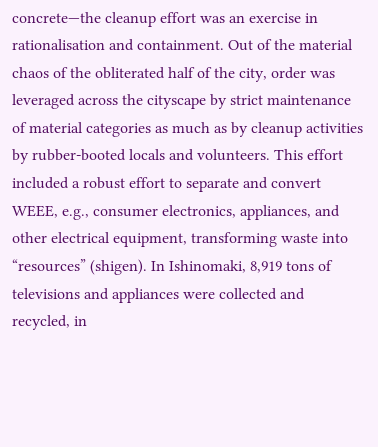concrete—the cleanup effort was an exercise in rationalisation and containment. Out of the material chaos of the obliterated half of the city, order was leveraged across the cityscape by strict maintenance of material categories as much as by cleanup activities by rubber-booted locals and volunteers. This effort included a robust effort to separate and convert WEEE, e.g., consumer electronics, appliances, and other electrical equipment, transforming waste into “resources” (shigen). In Ishinomaki, 8,919 tons of televisions and appliances were collected and recycled, in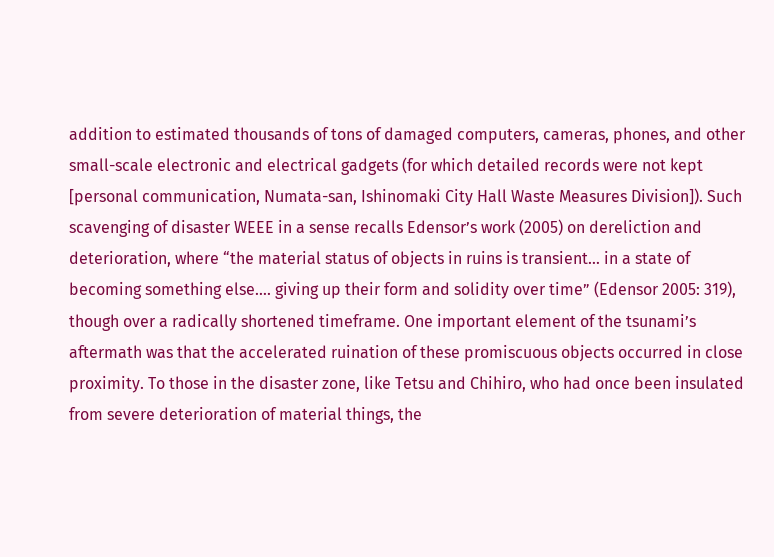addition to estimated thousands of tons of damaged computers, cameras, phones, and other small-scale electronic and electrical gadgets (for which detailed records were not kept [personal communication, Numata-san, Ishinomaki City Hall Waste Measures Division]). Such scavenging of disaster WEEE in a sense recalls Edensor’s work (2005) on dereliction and deterioration, where “the material status of objects in ruins is transient… in a state of becoming something else…. giving up their form and solidity over time” (Edensor 2005: 319), though over a radically shortened timeframe. One important element of the tsunami’s aftermath was that the accelerated ruination of these promiscuous objects occurred in close proximity. To those in the disaster zone, like Tetsu and Chihiro, who had once been insulated from severe deterioration of material things, the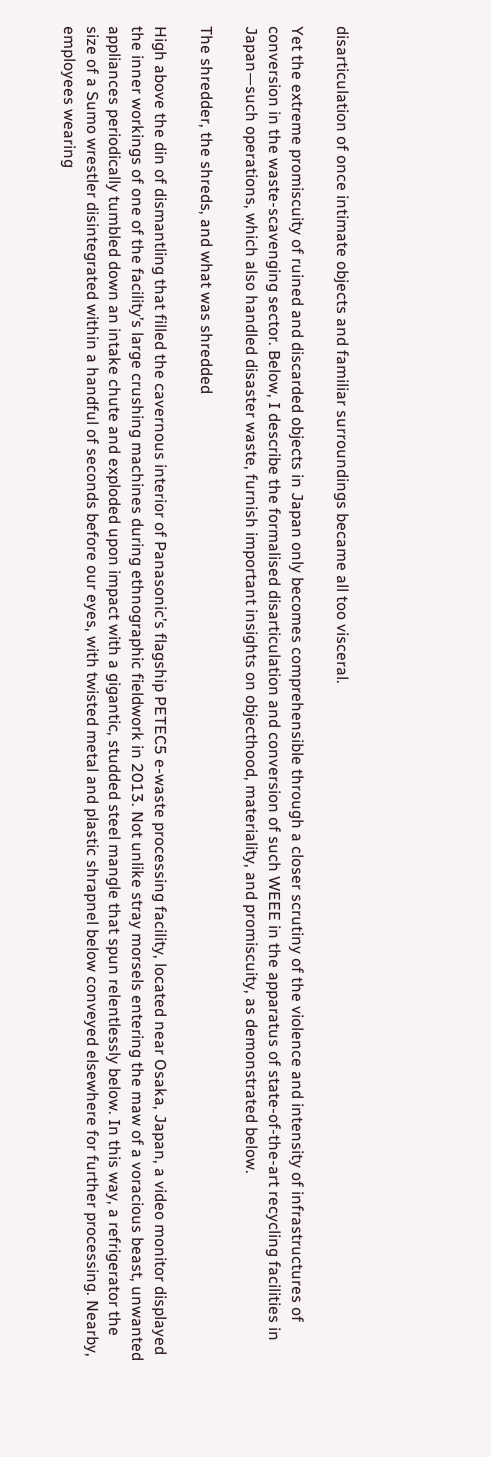disarticulation of once intimate objects and familiar surroundings became all too visceral.

Yet the extreme promiscuity of ruined and discarded objects in Japan only becomes comprehensible through a closer scrutiny of the violence and intensity of infrastructures of conversion in the waste-scavenging sector. Below, I describe the formalised disarticulation and conversion of such WEEE in the apparatus of state-of-the-art recycling facilities in Japan—such operations, which also handled disaster waste, furnish important insights on objecthood, materiality, and promiscuity, as demonstrated below.

The shredder, the shreds, and what was shredded

High above the din of dismantling that filled the cavernous interior of Panasonic’s flagship PETEC5 e-waste processing facility, located near Osaka, Japan, a video monitor displayed the inner workings of one of the facility’s large crushing machines during ethnographic fieldwork in 2013. Not unlike stray morsels entering the maw of a voracious beast, unwanted appliances periodically tumbled down an intake chute and exploded upon impact with a gigantic, studded steel mangle that spun relentlessly below. In this way, a refrigerator the size of a Sumo wrestler disintegrated within a handful of seconds before our eyes, with twisted metal and plastic shrapnel below conveyed elsewhere for further processing. Nearby, employees wearing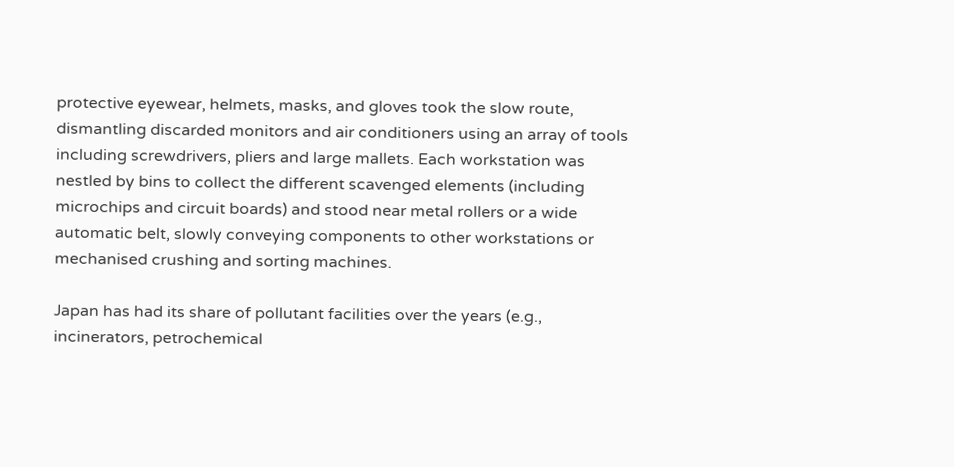protective eyewear, helmets, masks, and gloves took the slow route, dismantling discarded monitors and air conditioners using an array of tools including screwdrivers, pliers and large mallets. Each workstation was nestled by bins to collect the different scavenged elements (including microchips and circuit boards) and stood near metal rollers or a wide automatic belt, slowly conveying components to other workstations or mechanised crushing and sorting machines.

Japan has had its share of pollutant facilities over the years (e.g., incinerators, petrochemical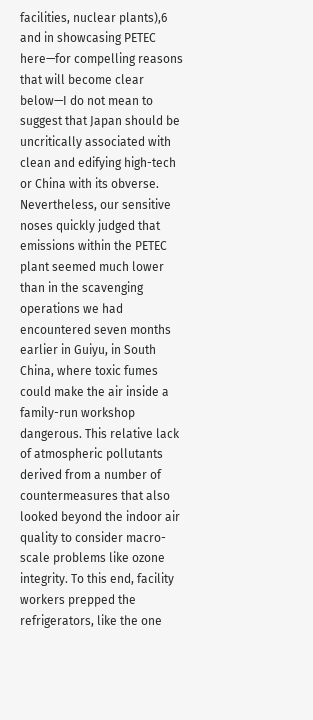facilities, nuclear plants),6 and in showcasing PETEC here—for compelling reasons that will become clear below—I do not mean to suggest that Japan should be uncritically associated with clean and edifying high-tech or China with its obverse. Nevertheless, our sensitive noses quickly judged that emissions within the PETEC plant seemed much lower than in the scavenging operations we had encountered seven months earlier in Guiyu, in South China, where toxic fumes could make the air inside a family-run workshop dangerous. This relative lack of atmospheric pollutants derived from a number of countermeasures that also looked beyond the indoor air quality to consider macro-scale problems like ozone integrity. To this end, facility workers prepped the refrigerators, like the one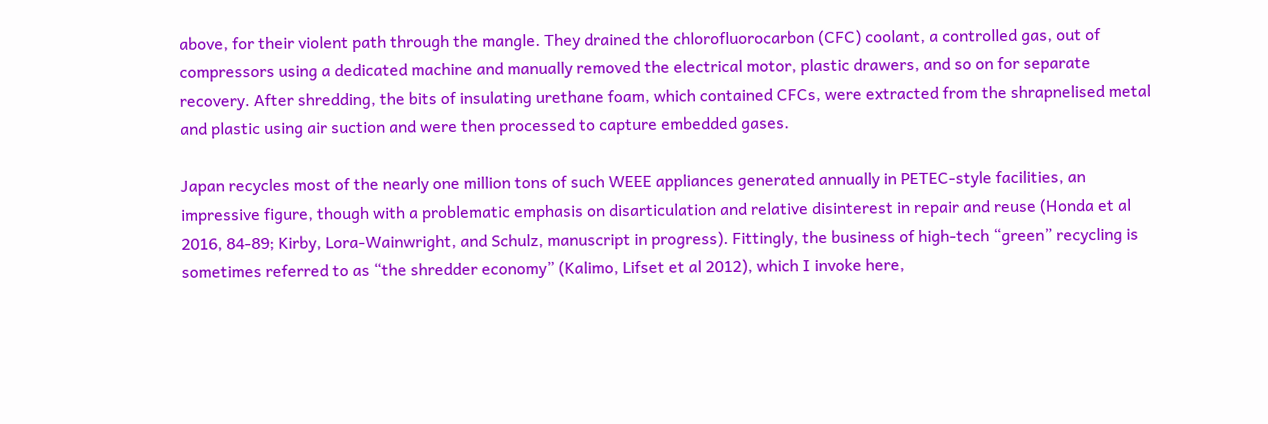above, for their violent path through the mangle. They drained the chlorofluorocarbon (CFC) coolant, a controlled gas, out of compressors using a dedicated machine and manually removed the electrical motor, plastic drawers, and so on for separate recovery. After shredding, the bits of insulating urethane foam, which contained CFCs, were extracted from the shrapnelised metal and plastic using air suction and were then processed to capture embedded gases.

Japan recycles most of the nearly one million tons of such WEEE appliances generated annually in PETEC-style facilities, an impressive figure, though with a problematic emphasis on disarticulation and relative disinterest in repair and reuse (Honda et al 2016, 84-89; Kirby, Lora-Wainwright, and Schulz, manuscript in progress). Fittingly, the business of high-tech “green” recycling is sometimes referred to as “the shredder economy” (Kalimo, Lifset et al 2012), which I invoke here,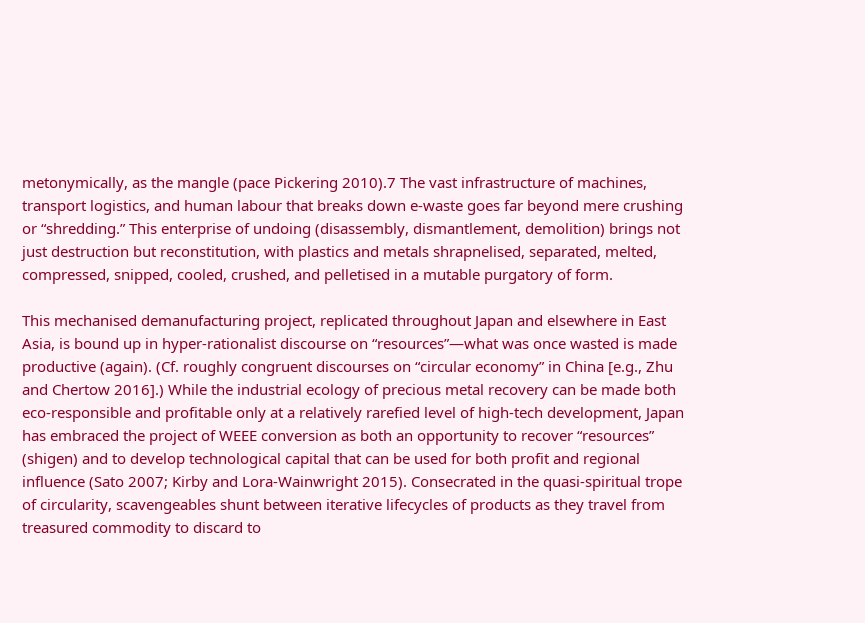metonymically, as the mangle (pace Pickering 2010).7 The vast infrastructure of machines, transport logistics, and human labour that breaks down e-waste goes far beyond mere crushing or “shredding.” This enterprise of undoing (disassembly, dismantlement, demolition) brings not just destruction but reconstitution, with plastics and metals shrapnelised, separated, melted, compressed, snipped, cooled, crushed, and pelletised in a mutable purgatory of form.

This mechanised demanufacturing project, replicated throughout Japan and elsewhere in East Asia, is bound up in hyper-rationalist discourse on “resources”—what was once wasted is made productive (again). (Cf. roughly congruent discourses on “circular economy” in China [e.g., Zhu and Chertow 2016].) While the industrial ecology of precious metal recovery can be made both eco-responsible and profitable only at a relatively rarefied level of high-tech development, Japan has embraced the project of WEEE conversion as both an opportunity to recover “resources” (shigen) and to develop technological capital that can be used for both profit and regional influence (Sato 2007; Kirby and Lora-Wainwright 2015). Consecrated in the quasi-spiritual trope of circularity, scavengeables shunt between iterative lifecycles of products as they travel from treasured commodity to discard to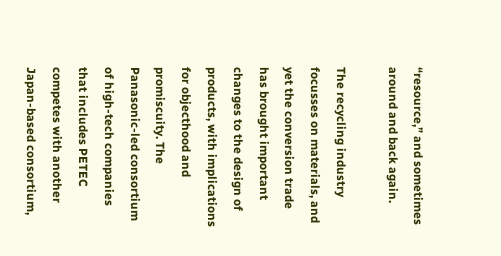“resource,” and sometimes around and back again.

The recycling industry focusses on materials, and yet the conversion trade has brought important changes to the design of products, with implications for objecthood and promiscuity. The Panasonic-led consortium of high-tech companies that includes PETEC competes with another Japan-based consortium,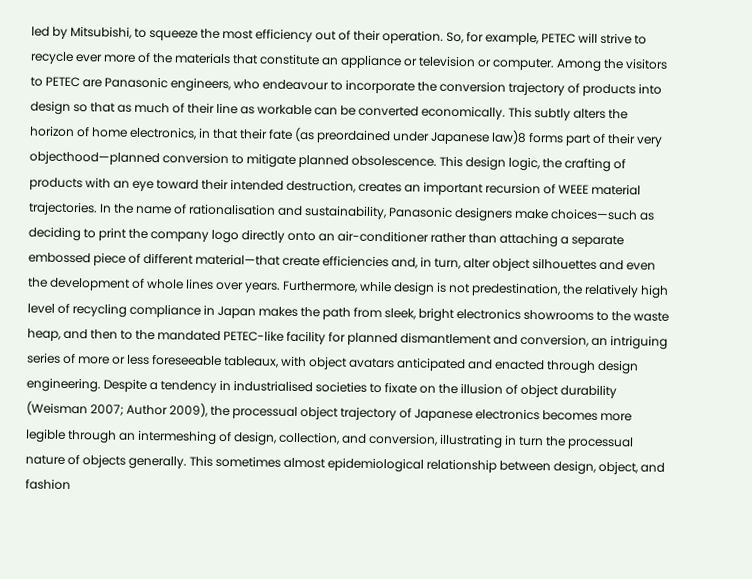led by Mitsubishi, to squeeze the most efficiency out of their operation. So, for example, PETEC will strive to recycle ever more of the materials that constitute an appliance or television or computer. Among the visitors to PETEC are Panasonic engineers, who endeavour to incorporate the conversion trajectory of products into design so that as much of their line as workable can be converted economically. This subtly alters the horizon of home electronics, in that their fate (as preordained under Japanese law)8 forms part of their very objecthood—planned conversion to mitigate planned obsolescence. This design logic, the crafting of products with an eye toward their intended destruction, creates an important recursion of WEEE material trajectories. In the name of rationalisation and sustainability, Panasonic designers make choices—such as deciding to print the company logo directly onto an air-conditioner rather than attaching a separate embossed piece of different material—that create efficiencies and, in turn, alter object silhouettes and even the development of whole lines over years. Furthermore, while design is not predestination, the relatively high level of recycling compliance in Japan makes the path from sleek, bright electronics showrooms to the waste heap, and then to the mandated PETEC-like facility for planned dismantlement and conversion, an intriguing series of more or less foreseeable tableaux, with object avatars anticipated and enacted through design engineering. Despite a tendency in industrialised societies to fixate on the illusion of object durability (Weisman 2007; Author 2009), the processual object trajectory of Japanese electronics becomes more legible through an intermeshing of design, collection, and conversion, illustrating in turn the processual nature of objects generally. This sometimes almost epidemiological relationship between design, object, and fashion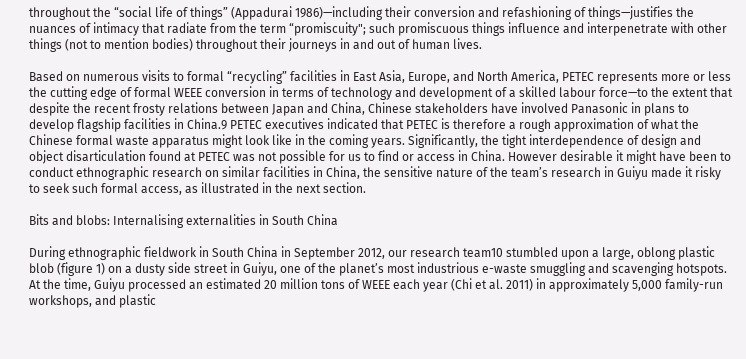throughout the “social life of things” (Appadurai 1986)—including their conversion and refashioning of things—justifies the nuances of intimacy that radiate from the term “promiscuity"; such promiscuous things influence and interpenetrate with other things (not to mention bodies) throughout their journeys in and out of human lives.

Based on numerous visits to formal “recycling” facilities in East Asia, Europe, and North America, PETEC represents more or less the cutting edge of formal WEEE conversion in terms of technology and development of a skilled labour force—to the extent that despite the recent frosty relations between Japan and China, Chinese stakeholders have involved Panasonic in plans to develop flagship facilities in China.9 PETEC executives indicated that PETEC is therefore a rough approximation of what the Chinese formal waste apparatus might look like in the coming years. Significantly, the tight interdependence of design and object disarticulation found at PETEC was not possible for us to find or access in China. However desirable it might have been to conduct ethnographic research on similar facilities in China, the sensitive nature of the team’s research in Guiyu made it risky to seek such formal access, as illustrated in the next section.

Bits and blobs: Internalising externalities in South China

During ethnographic fieldwork in South China in September 2012, our research team10 stumbled upon a large, oblong plastic blob (figure 1) on a dusty side street in Guiyu, one of the planet’s most industrious e-waste smuggling and scavenging hotspots. At the time, Guiyu processed an estimated 20 million tons of WEEE each year (Chi et al. 2011) in approximately 5,000 family-run workshops, and plastic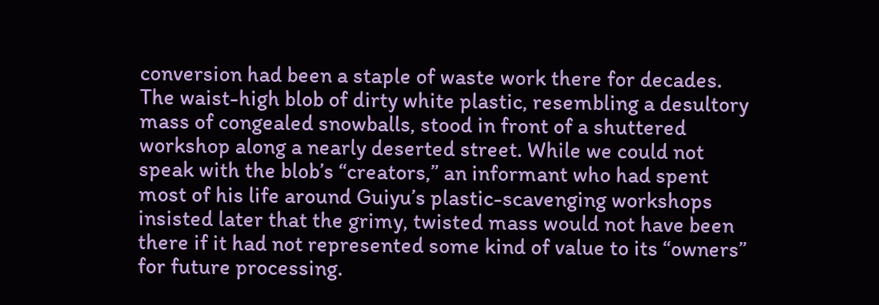conversion had been a staple of waste work there for decades. The waist-high blob of dirty white plastic, resembling a desultory mass of congealed snowballs, stood in front of a shuttered workshop along a nearly deserted street. While we could not speak with the blob’s “creators,” an informant who had spent most of his life around Guiyu’s plastic-scavenging workshops insisted later that the grimy, twisted mass would not have been there if it had not represented some kind of value to its “owners” for future processing.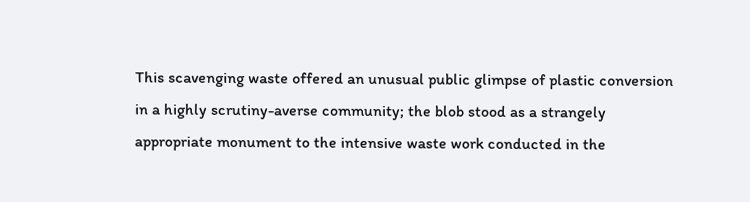This scavenging waste offered an unusual public glimpse of plastic conversion in a highly scrutiny-averse community; the blob stood as a strangely appropriate monument to the intensive waste work conducted in the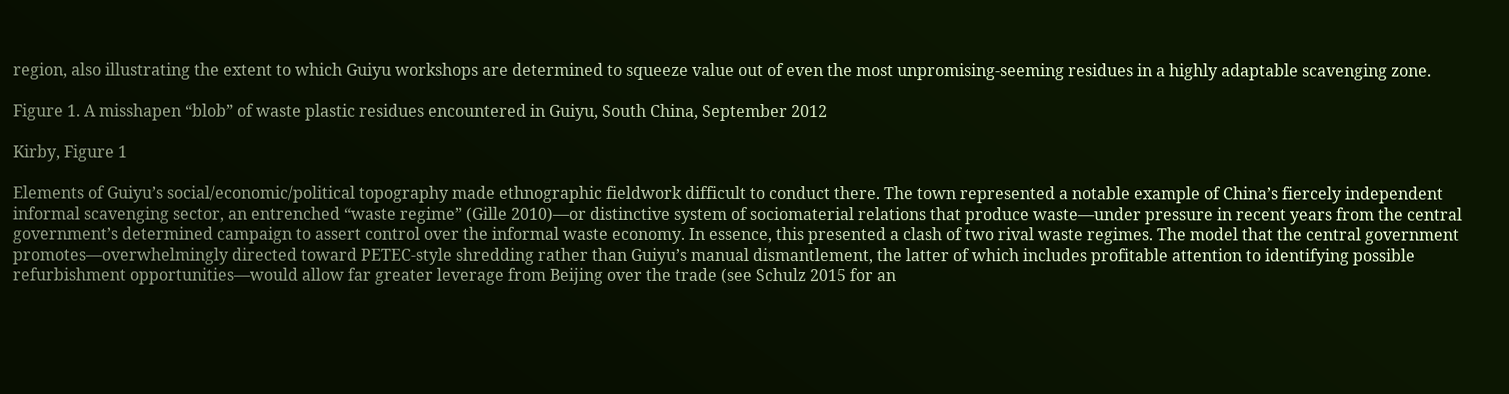region, also illustrating the extent to which Guiyu workshops are determined to squeeze value out of even the most unpromising-seeming residues in a highly adaptable scavenging zone.

Figure 1. A misshapen “blob” of waste plastic residues encountered in Guiyu, South China, September 2012

Kirby, Figure 1

Elements of Guiyu’s social/economic/political topography made ethnographic fieldwork difficult to conduct there. The town represented a notable example of China’s fiercely independent informal scavenging sector, an entrenched “waste regime” (Gille 2010)—or distinctive system of sociomaterial relations that produce waste—under pressure in recent years from the central government’s determined campaign to assert control over the informal waste economy. In essence, this presented a clash of two rival waste regimes. The model that the central government promotes—overwhelmingly directed toward PETEC-style shredding rather than Guiyu’s manual dismantlement, the latter of which includes profitable attention to identifying possible refurbishment opportunities—would allow far greater leverage from Beijing over the trade (see Schulz 2015 for an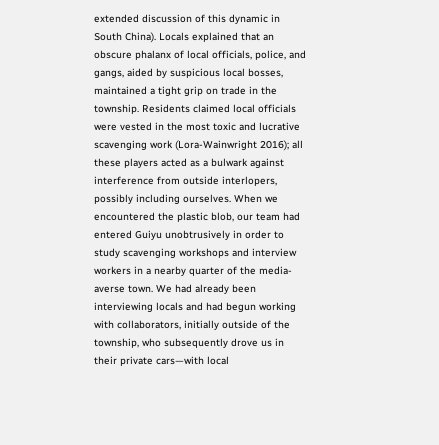extended discussion of this dynamic in South China). Locals explained that an obscure phalanx of local officials, police, and gangs, aided by suspicious local bosses, maintained a tight grip on trade in the township. Residents claimed local officials were vested in the most toxic and lucrative scavenging work (Lora-Wainwright 2016); all these players acted as a bulwark against interference from outside interlopers, possibly including ourselves. When we encountered the plastic blob, our team had entered Guiyu unobtrusively in order to study scavenging workshops and interview workers in a nearby quarter of the media-averse town. We had already been interviewing locals and had begun working with collaborators, initially outside of the township, who subsequently drove us in their private cars—with local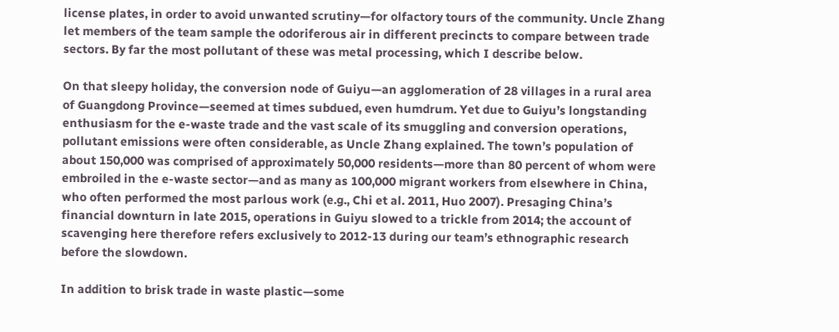license plates, in order to avoid unwanted scrutiny—for olfactory tours of the community. Uncle Zhang let members of the team sample the odoriferous air in different precincts to compare between trade sectors. By far the most pollutant of these was metal processing, which I describe below.

On that sleepy holiday, the conversion node of Guiyu—an agglomeration of 28 villages in a rural area of Guangdong Province—seemed at times subdued, even humdrum. Yet due to Guiyu’s longstanding enthusiasm for the e-waste trade and the vast scale of its smuggling and conversion operations, pollutant emissions were often considerable, as Uncle Zhang explained. The town’s population of about 150,000 was comprised of approximately 50,000 residents—more than 80 percent of whom were embroiled in the e-waste sector—and as many as 100,000 migrant workers from elsewhere in China, who often performed the most parlous work (e.g., Chi et al. 2011, Huo 2007). Presaging China’s financial downturn in late 2015, operations in Guiyu slowed to a trickle from 2014; the account of scavenging here therefore refers exclusively to 2012-13 during our team’s ethnographic research before the slowdown.

In addition to brisk trade in waste plastic—some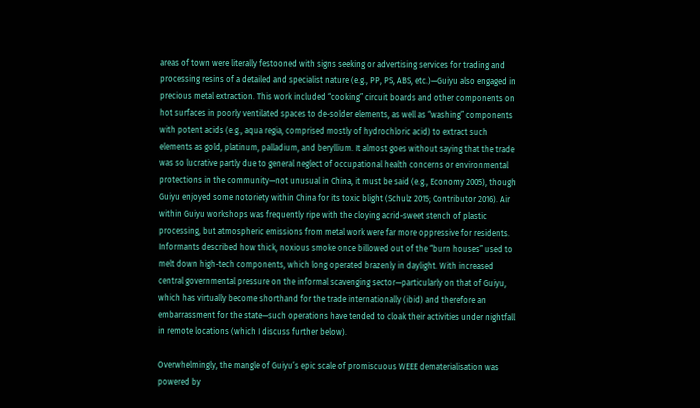areas of town were literally festooned with signs seeking or advertising services for trading and processing resins of a detailed and specialist nature (e.g., PP, PS, ABS, etc.)—Guiyu also engaged in precious metal extraction. This work included “cooking” circuit boards and other components on hot surfaces in poorly ventilated spaces to de-solder elements, as well as “washing” components with potent acids (e.g., aqua regia, comprised mostly of hydrochloric acid) to extract such elements as gold, platinum, palladium, and beryllium. It almost goes without saying that the trade was so lucrative partly due to general neglect of occupational health concerns or environmental protections in the community—not unusual in China, it must be said (e.g., Economy 2005), though Guiyu enjoyed some notoriety within China for its toxic blight (Schulz 2015; Contributor 2016). Air within Guiyu workshops was frequently ripe with the cloying acrid-sweet stench of plastic processing, but atmospheric emissions from metal work were far more oppressive for residents. Informants described how thick, noxious smoke once billowed out of the “burn houses” used to melt down high-tech components, which long operated brazenly in daylight. With increased central governmental pressure on the informal scavenging sector—particularly on that of Guiyu, which has virtually become shorthand for the trade internationally (ibid) and therefore an embarrassment for the state—such operations have tended to cloak their activities under nightfall in remote locations (which I discuss further below).

Overwhelmingly, the mangle of Guiyu’s epic scale of promiscuous WEEE dematerialisation was powered by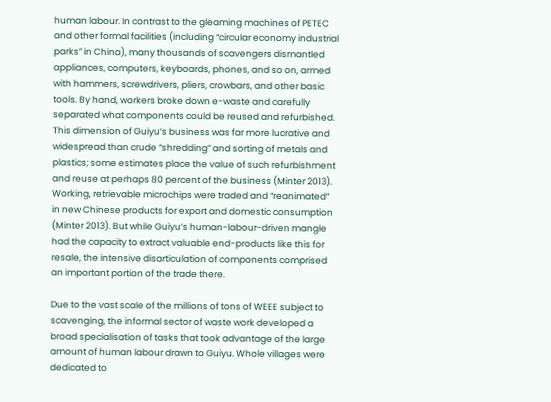human labour. In contrast to the gleaming machines of PETEC and other formal facilities (including “circular economy industrial parks” in China), many thousands of scavengers dismantled appliances, computers, keyboards, phones, and so on, armed with hammers, screwdrivers, pliers, crowbars, and other basic tools. By hand, workers broke down e-waste and carefully separated what components could be reused and refurbished. This dimension of Guiyu’s business was far more lucrative and widespread than crude “shredding” and sorting of metals and plastics; some estimates place the value of such refurbishment and reuse at perhaps 80 percent of the business (Minter 2013). Working, retrievable microchips were traded and “reanimated” in new Chinese products for export and domestic consumption (Minter 2013). But while Guiyu’s human-labour-driven mangle had the capacity to extract valuable end-products like this for resale, the intensive disarticulation of components comprised an important portion of the trade there.

Due to the vast scale of the millions of tons of WEEE subject to scavenging, the informal sector of waste work developed a broad specialisation of tasks that took advantage of the large amount of human labour drawn to Guiyu. Whole villages were dedicated to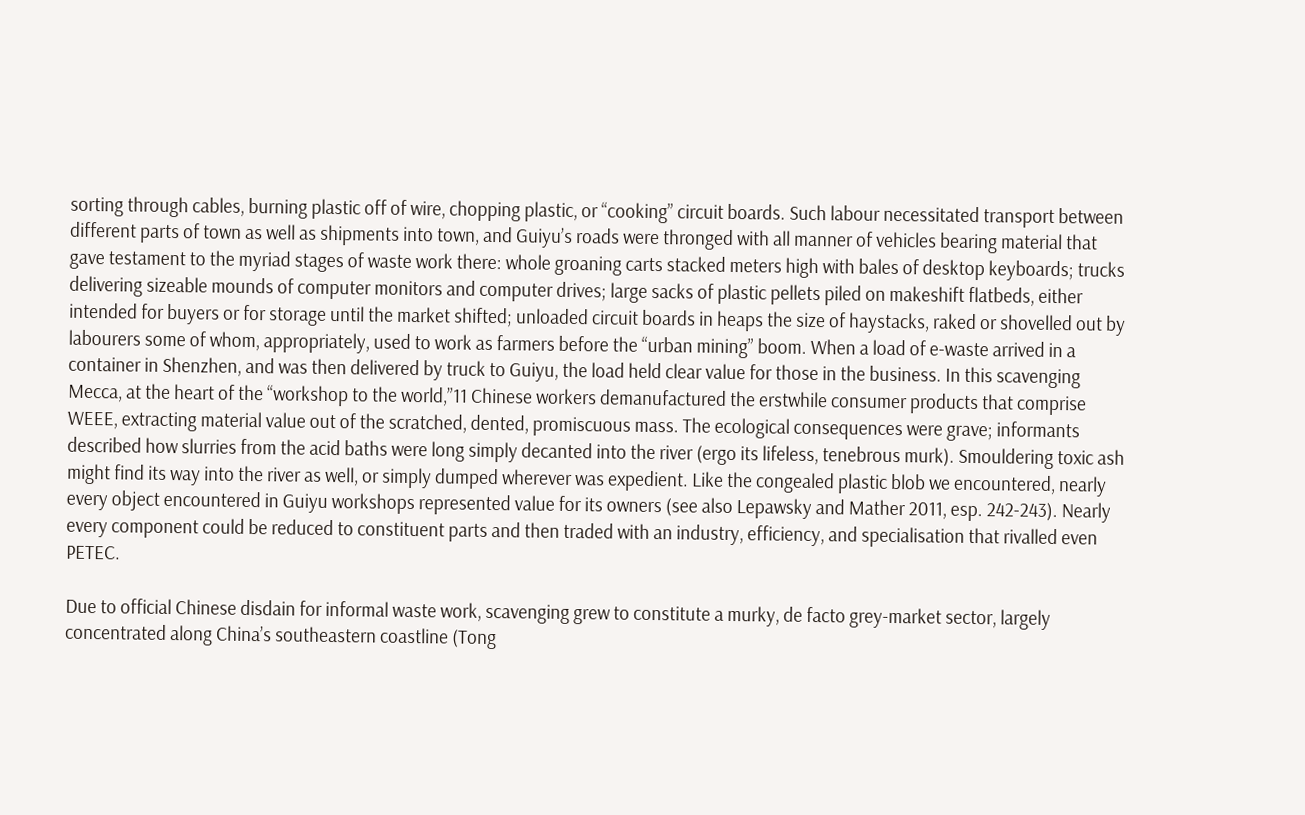sorting through cables, burning plastic off of wire, chopping plastic, or “cooking” circuit boards. Such labour necessitated transport between different parts of town as well as shipments into town, and Guiyu’s roads were thronged with all manner of vehicles bearing material that gave testament to the myriad stages of waste work there: whole groaning carts stacked meters high with bales of desktop keyboards; trucks delivering sizeable mounds of computer monitors and computer drives; large sacks of plastic pellets piled on makeshift flatbeds, either intended for buyers or for storage until the market shifted; unloaded circuit boards in heaps the size of haystacks, raked or shovelled out by labourers some of whom, appropriately, used to work as farmers before the “urban mining” boom. When a load of e-waste arrived in a container in Shenzhen, and was then delivered by truck to Guiyu, the load held clear value for those in the business. In this scavenging Mecca, at the heart of the “workshop to the world,”11 Chinese workers demanufactured the erstwhile consumer products that comprise WEEE, extracting material value out of the scratched, dented, promiscuous mass. The ecological consequences were grave; informants described how slurries from the acid baths were long simply decanted into the river (ergo its lifeless, tenebrous murk). Smouldering toxic ash might find its way into the river as well, or simply dumped wherever was expedient. Like the congealed plastic blob we encountered, nearly every object encountered in Guiyu workshops represented value for its owners (see also Lepawsky and Mather 2011, esp. 242-243). Nearly every component could be reduced to constituent parts and then traded with an industry, efficiency, and specialisation that rivalled even PETEC.

Due to official Chinese disdain for informal waste work, scavenging grew to constitute a murky, de facto grey-market sector, largely concentrated along China’s southeastern coastline (Tong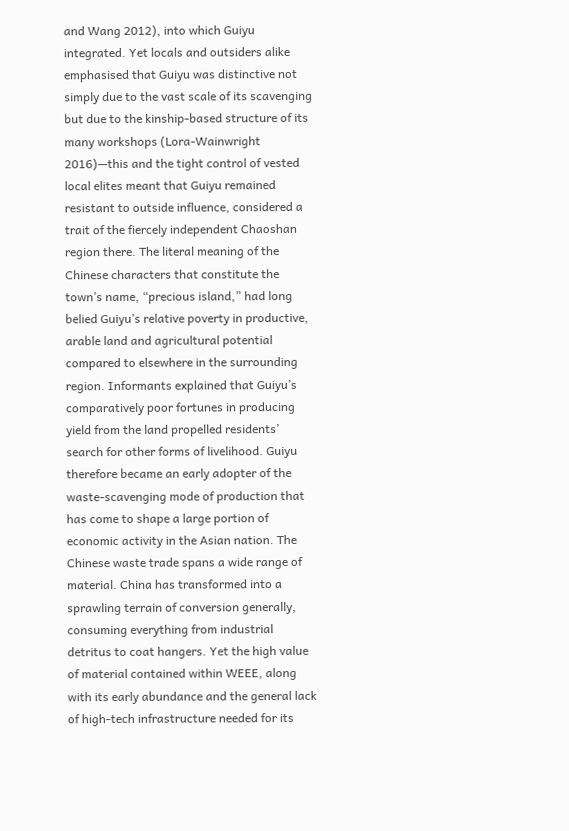and Wang 2012), into which Guiyu integrated. Yet locals and outsiders alike emphasised that Guiyu was distinctive not simply due to the vast scale of its scavenging but due to the kinship-based structure of its many workshops (Lora-Wainwright 2016)—this and the tight control of vested local elites meant that Guiyu remained resistant to outside influence, considered a trait of the fiercely independent Chaoshan region there. The literal meaning of the Chinese characters that constitute the town’s name, “precious island,” had long belied Guiyu’s relative poverty in productive, arable land and agricultural potential compared to elsewhere in the surrounding region. Informants explained that Guiyu’s comparatively poor fortunes in producing yield from the land propelled residents’ search for other forms of livelihood. Guiyu therefore became an early adopter of the waste-scavenging mode of production that has come to shape a large portion of economic activity in the Asian nation. The Chinese waste trade spans a wide range of material. China has transformed into a sprawling terrain of conversion generally, consuming everything from industrial detritus to coat hangers. Yet the high value of material contained within WEEE, along with its early abundance and the general lack of high-tech infrastructure needed for its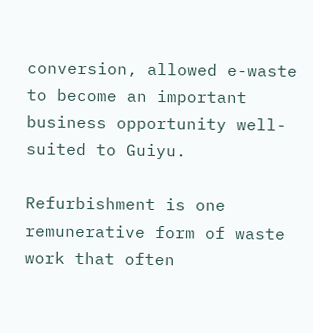conversion, allowed e-waste to become an important business opportunity well-suited to Guiyu.

Refurbishment is one remunerative form of waste work that often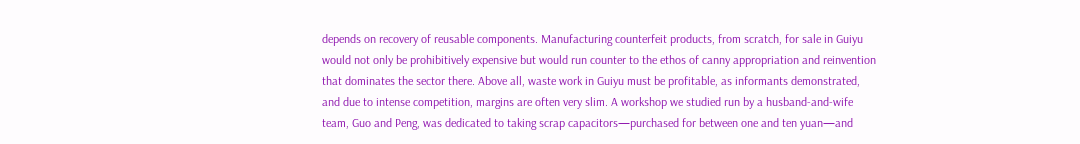depends on recovery of reusable components. Manufacturing counterfeit products, from scratch, for sale in Guiyu would not only be prohibitively expensive but would run counter to the ethos of canny appropriation and reinvention that dominates the sector there. Above all, waste work in Guiyu must be profitable, as informants demonstrated, and due to intense competition, margins are often very slim. A workshop we studied run by a husband-and-wife team, Guo and Peng, was dedicated to taking scrap capacitors—purchased for between one and ten yuan—and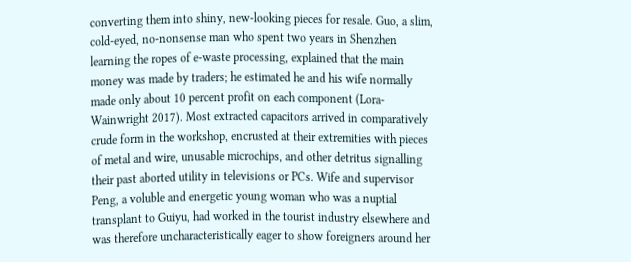converting them into shiny, new-looking pieces for resale. Guo, a slim, cold-eyed, no-nonsense man who spent two years in Shenzhen learning the ropes of e-waste processing, explained that the main money was made by traders; he estimated he and his wife normally made only about 10 percent profit on each component (Lora-Wainwright 2017). Most extracted capacitors arrived in comparatively crude form in the workshop, encrusted at their extremities with pieces of metal and wire, unusable microchips, and other detritus signalling their past aborted utility in televisions or PCs. Wife and supervisor Peng, a voluble and energetic young woman who was a nuptial transplant to Guiyu, had worked in the tourist industry elsewhere and was therefore uncharacteristically eager to show foreigners around her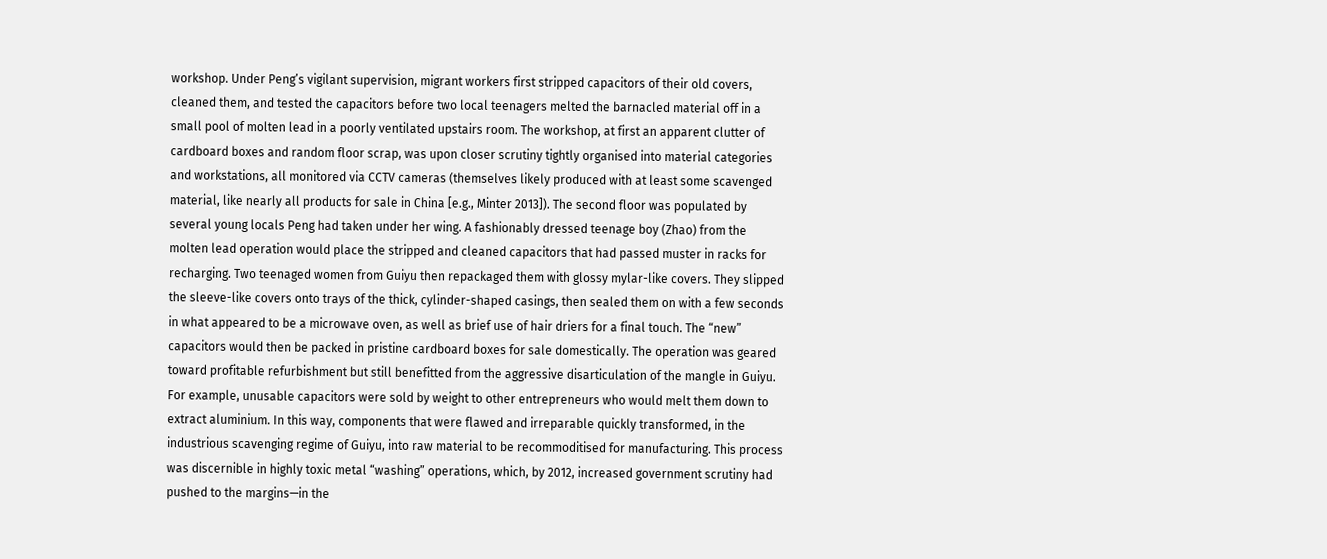workshop. Under Peng’s vigilant supervision, migrant workers first stripped capacitors of their old covers, cleaned them, and tested the capacitors before two local teenagers melted the barnacled material off in a small pool of molten lead in a poorly ventilated upstairs room. The workshop, at first an apparent clutter of cardboard boxes and random floor scrap, was upon closer scrutiny tightly organised into material categories and workstations, all monitored via CCTV cameras (themselves likely produced with at least some scavenged material, like nearly all products for sale in China [e.g., Minter 2013]). The second floor was populated by several young locals Peng had taken under her wing. A fashionably dressed teenage boy (Zhao) from the molten lead operation would place the stripped and cleaned capacitors that had passed muster in racks for recharging. Two teenaged women from Guiyu then repackaged them with glossy mylar-like covers. They slipped the sleeve-like covers onto trays of the thick, cylinder-shaped casings, then sealed them on with a few seconds in what appeared to be a microwave oven, as well as brief use of hair driers for a final touch. The “new” capacitors would then be packed in pristine cardboard boxes for sale domestically. The operation was geared toward profitable refurbishment but still benefitted from the aggressive disarticulation of the mangle in Guiyu. For example, unusable capacitors were sold by weight to other entrepreneurs who would melt them down to extract aluminium. In this way, components that were flawed and irreparable quickly transformed, in the industrious scavenging regime of Guiyu, into raw material to be recommoditised for manufacturing. This process was discernible in highly toxic metal “washing” operations, which, by 2012, increased government scrutiny had pushed to the margins—in the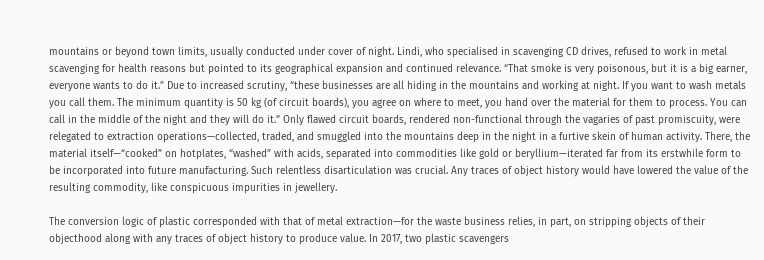mountains or beyond town limits, usually conducted under cover of night. Lindi, who specialised in scavenging CD drives, refused to work in metal scavenging for health reasons but pointed to its geographical expansion and continued relevance. “That smoke is very poisonous, but it is a big earner, everyone wants to do it.” Due to increased scrutiny, “these businesses are all hiding in the mountains and working at night. If you want to wash metals you call them. The minimum quantity is 50 kg (of circuit boards), you agree on where to meet, you hand over the material for them to process. You can call in the middle of the night and they will do it.” Only flawed circuit boards, rendered non-functional through the vagaries of past promiscuity, were relegated to extraction operations—collected, traded, and smuggled into the mountains deep in the night in a furtive skein of human activity. There, the material itself—“cooked” on hotplates, “washed” with acids, separated into commodities like gold or beryllium—iterated far from its erstwhile form to be incorporated into future manufacturing. Such relentless disarticulation was crucial. Any traces of object history would have lowered the value of the resulting commodity, like conspicuous impurities in jewellery.

The conversion logic of plastic corresponded with that of metal extraction—for the waste business relies, in part, on stripping objects of their objecthood along with any traces of object history to produce value. In 2017, two plastic scavengers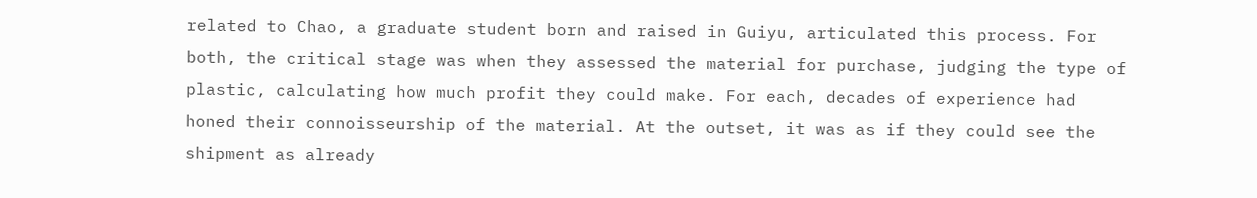related to Chao, a graduate student born and raised in Guiyu, articulated this process. For both, the critical stage was when they assessed the material for purchase, judging the type of plastic, calculating how much profit they could make. For each, decades of experience had honed their connoisseurship of the material. At the outset, it was as if they could see the shipment as already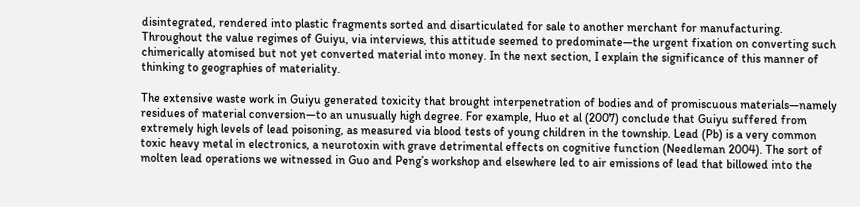disintegrated, rendered into plastic fragments sorted and disarticulated for sale to another merchant for manufacturing. Throughout the value regimes of Guiyu, via interviews, this attitude seemed to predominate—the urgent fixation on converting such chimerically atomised but not yet converted material into money. In the next section, I explain the significance of this manner of thinking to geographies of materiality.

The extensive waste work in Guiyu generated toxicity that brought interpenetration of bodies and of promiscuous materials—namely residues of material conversion—to an unusually high degree. For example, Huo et al (2007) conclude that Guiyu suffered from extremely high levels of lead poisoning, as measured via blood tests of young children in the township. Lead (Pb) is a very common toxic heavy metal in electronics, a neurotoxin with grave detrimental effects on cognitive function (Needleman 2004). The sort of molten lead operations we witnessed in Guo and Peng’s workshop and elsewhere led to air emissions of lead that billowed into the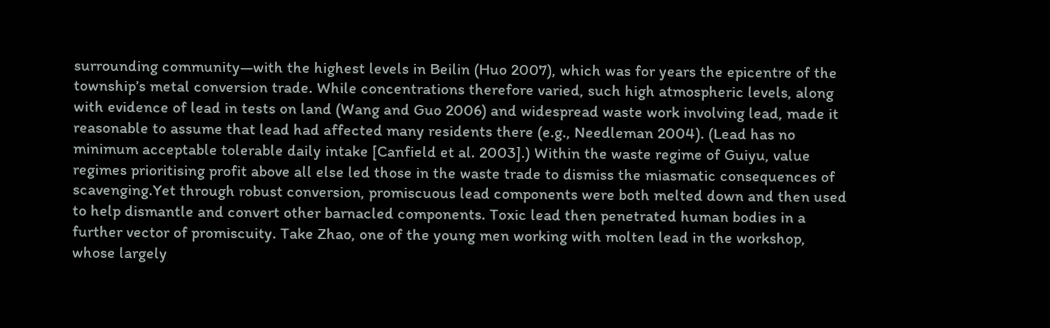surrounding community—with the highest levels in Beilin (Huo 2007), which was for years the epicentre of the township’s metal conversion trade. While concentrations therefore varied, such high atmospheric levels, along with evidence of lead in tests on land (Wang and Guo 2006) and widespread waste work involving lead, made it reasonable to assume that lead had affected many residents there (e.g., Needleman 2004). (Lead has no minimum acceptable tolerable daily intake [Canfield et al. 2003].) Within the waste regime of Guiyu, value regimes prioritising profit above all else led those in the waste trade to dismiss the miasmatic consequences of scavenging.Yet through robust conversion, promiscuous lead components were both melted down and then used to help dismantle and convert other barnacled components. Toxic lead then penetrated human bodies in a further vector of promiscuity. Take Zhao, one of the young men working with molten lead in the workshop, whose largely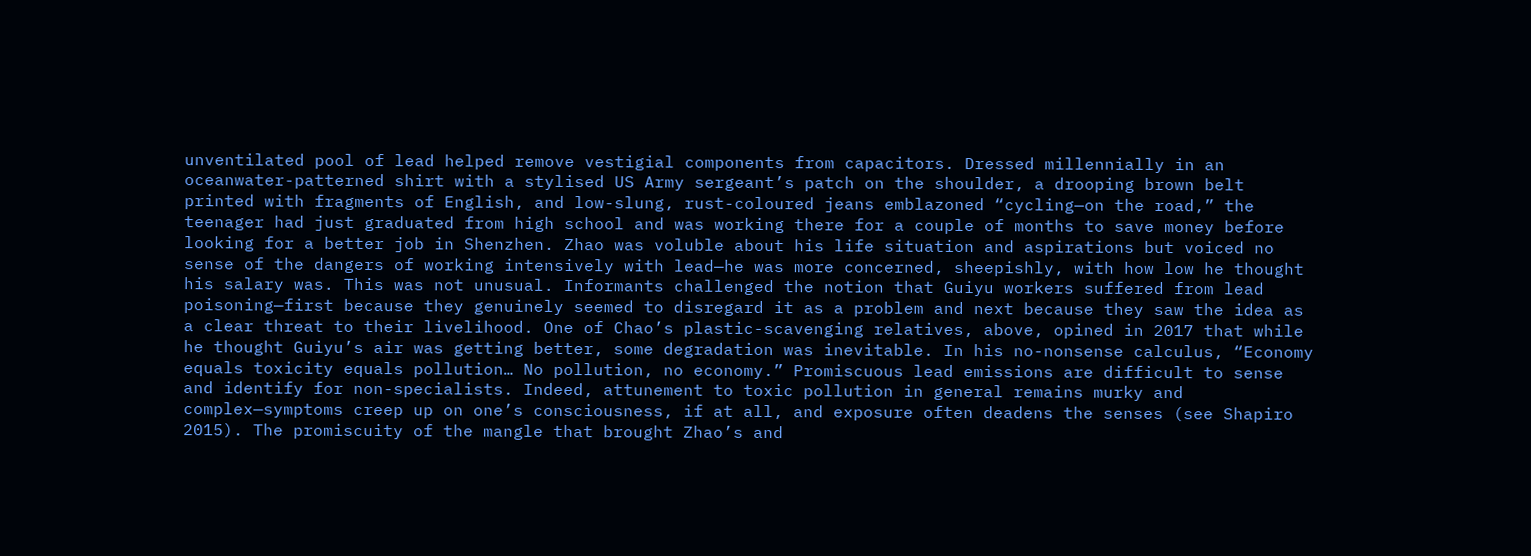unventilated pool of lead helped remove vestigial components from capacitors. Dressed millennially in an oceanwater-patterned shirt with a stylised US Army sergeant’s patch on the shoulder, a drooping brown belt printed with fragments of English, and low-slung, rust-coloured jeans emblazoned “cycling—on the road,” the teenager had just graduated from high school and was working there for a couple of months to save money before looking for a better job in Shenzhen. Zhao was voluble about his life situation and aspirations but voiced no sense of the dangers of working intensively with lead—he was more concerned, sheepishly, with how low he thought his salary was. This was not unusual. Informants challenged the notion that Guiyu workers suffered from lead poisoning—first because they genuinely seemed to disregard it as a problem and next because they saw the idea as a clear threat to their livelihood. One of Chao’s plastic-scavenging relatives, above, opined in 2017 that while he thought Guiyu’s air was getting better, some degradation was inevitable. In his no-nonsense calculus, “Economy equals toxicity equals pollution… No pollution, no economy.” Promiscuous lead emissions are difficult to sense and identify for non-specialists. Indeed, attunement to toxic pollution in general remains murky and complex—symptoms creep up on one’s consciousness, if at all, and exposure often deadens the senses (see Shapiro 2015). The promiscuity of the mangle that brought Zhao’s and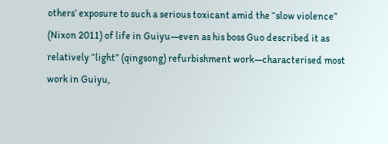others’ exposure to such a serious toxicant amid the “slow violence” (Nixon 2011) of life in Guiyu—even as his boss Guo described it as relatively “light” (qingsong) refurbishment work—characterised most work in Guiyu,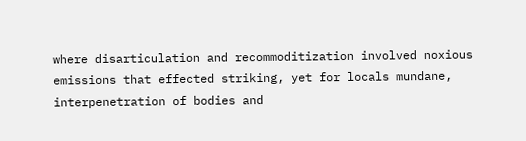where disarticulation and recommoditization involved noxious emissions that effected striking, yet for locals mundane, interpenetration of bodies and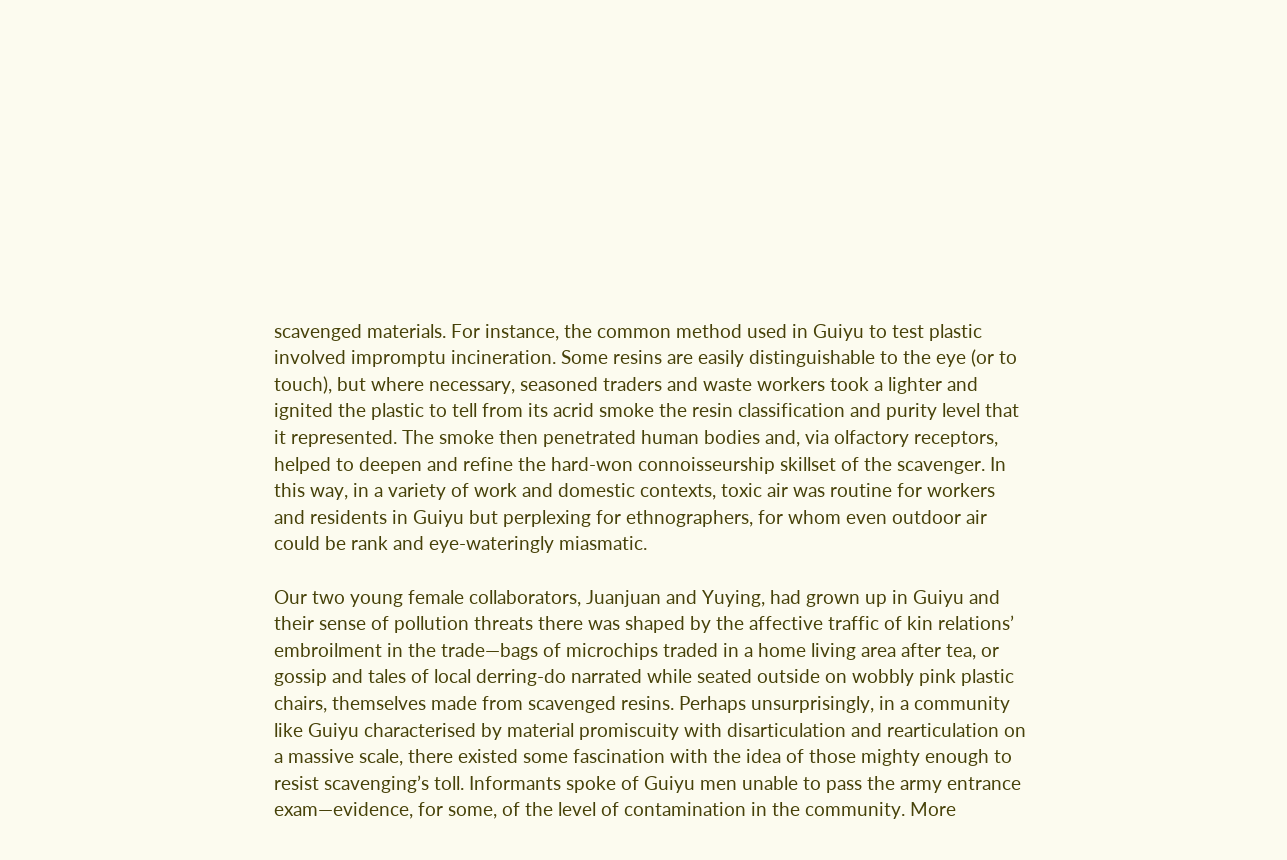scavenged materials. For instance, the common method used in Guiyu to test plastic involved impromptu incineration. Some resins are easily distinguishable to the eye (or to touch), but where necessary, seasoned traders and waste workers took a lighter and ignited the plastic to tell from its acrid smoke the resin classification and purity level that it represented. The smoke then penetrated human bodies and, via olfactory receptors, helped to deepen and refine the hard-won connoisseurship skillset of the scavenger. In this way, in a variety of work and domestic contexts, toxic air was routine for workers and residents in Guiyu but perplexing for ethnographers, for whom even outdoor air could be rank and eye-wateringly miasmatic.

Our two young female collaborators, Juanjuan and Yuying, had grown up in Guiyu and their sense of pollution threats there was shaped by the affective traffic of kin relations’ embroilment in the trade—bags of microchips traded in a home living area after tea, or gossip and tales of local derring-do narrated while seated outside on wobbly pink plastic chairs, themselves made from scavenged resins. Perhaps unsurprisingly, in a community like Guiyu characterised by material promiscuity with disarticulation and rearticulation on a massive scale, there existed some fascination with the idea of those mighty enough to resist scavenging’s toll. Informants spoke of Guiyu men unable to pass the army entrance exam—evidence, for some, of the level of contamination in the community. More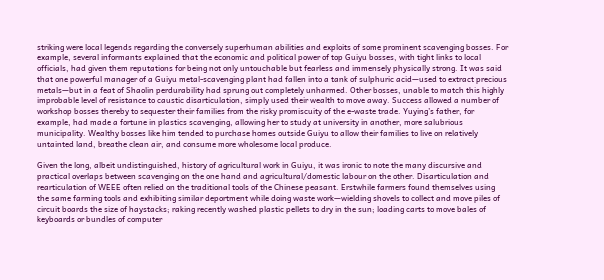striking were local legends regarding the conversely superhuman abilities and exploits of some prominent scavenging bosses. For example, several informants explained that the economic and political power of top Guiyu bosses, with tight links to local officials, had given them reputations for being not only untouchable but fearless and immensely physically strong. It was said that one powerful manager of a Guiyu metal-scavenging plant had fallen into a tank of sulphuric acid—used to extract precious metals—but in a feat of Shaolin perdurability had sprung out completely unharmed. Other bosses, unable to match this highly improbable level of resistance to caustic disarticulation, simply used their wealth to move away. Success allowed a number of workshop bosses thereby to sequester their families from the risky promiscuity of the e-waste trade. Yuying’s father, for example, had made a fortune in plastics scavenging, allowing her to study at university in another, more salubrious municipality. Wealthy bosses like him tended to purchase homes outside Guiyu to allow their families to live on relatively untainted land, breathe clean air, and consume more wholesome local produce.

Given the long, albeit undistinguished, history of agricultural work in Guiyu, it was ironic to note the many discursive and practical overlaps between scavenging on the one hand and agricultural/domestic labour on the other. Disarticulation and rearticulation of WEEE often relied on the traditional tools of the Chinese peasant. Erstwhile farmers found themselves using the same farming tools and exhibiting similar deportment while doing waste work—wielding shovels to collect and move piles of circuit boards the size of haystacks; raking recently washed plastic pellets to dry in the sun; loading carts to move bales of keyboards or bundles of computer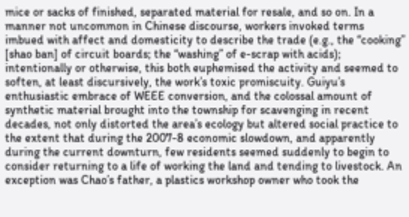mice or sacks of finished, separated material for resale, and so on. In a manner not uncommon in Chinese discourse, workers invoked terms imbued with affect and domesticity to describe the trade (e.g., the “cooking” [shao ban] of circuit boards; the “washing” of e-scrap with acids); intentionally or otherwise, this both euphemised the activity and seemed to soften, at least discursively, the work’s toxic promiscuity. Guiyu’s enthusiastic embrace of WEEE conversion, and the colossal amount of synthetic material brought into the township for scavenging in recent decades, not only distorted the area’s ecology but altered social practice to the extent that during the 2007-8 economic slowdown, and apparently during the current downturn, few residents seemed suddenly to begin to consider returning to a life of working the land and tending to livestock. An exception was Chao’s father, a plastics workshop owner who took the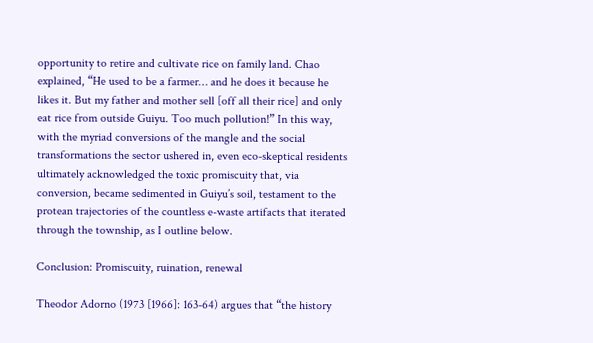opportunity to retire and cultivate rice on family land. Chao explained, “He used to be a farmer… and he does it because he likes it. But my father and mother sell [off all their rice] and only eat rice from outside Guiyu. Too much pollution!” In this way, with the myriad conversions of the mangle and the social transformations the sector ushered in, even eco-skeptical residents ultimately acknowledged the toxic promiscuity that, via conversion, became sedimented in Guiyu’s soil, testament to the protean trajectories of the countless e-waste artifacts that iterated through the township, as I outline below.

Conclusion: Promiscuity, ruination, renewal

Theodor Adorno (1973 [1966]: 163-64) argues that “the history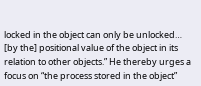locked in the object can only be unlocked… [by the] positional value of the object in its relation to other objects.” He thereby urges a focus on “the process stored in the object”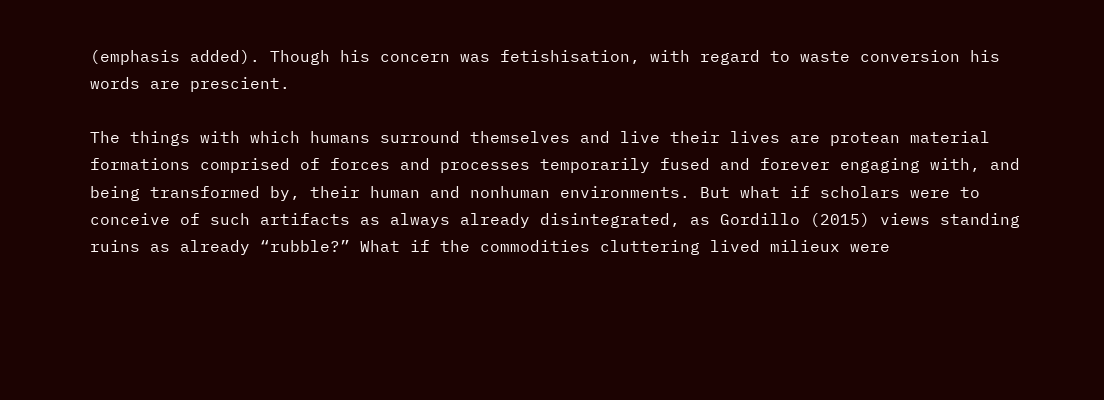(emphasis added). Though his concern was fetishisation, with regard to waste conversion his words are prescient.

The things with which humans surround themselves and live their lives are protean material formations comprised of forces and processes temporarily fused and forever engaging with, and being transformed by, their human and nonhuman environments. But what if scholars were to conceive of such artifacts as always already disintegrated, as Gordillo (2015) views standing ruins as already “rubble?” What if the commodities cluttering lived milieux were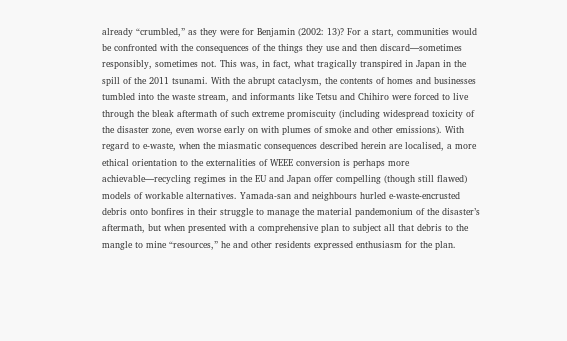already “crumbled,” as they were for Benjamin (2002: 13)? For a start, communities would be confronted with the consequences of the things they use and then discard—sometimes responsibly, sometimes not. This was, in fact, what tragically transpired in Japan in the spill of the 2011 tsunami. With the abrupt cataclysm, the contents of homes and businesses tumbled into the waste stream, and informants like Tetsu and Chihiro were forced to live through the bleak aftermath of such extreme promiscuity (including widespread toxicity of the disaster zone, even worse early on with plumes of smoke and other emissions). With regard to e-waste, when the miasmatic consequences described herein are localised, a more ethical orientation to the externalities of WEEE conversion is perhaps more achievable—recycling regimes in the EU and Japan offer compelling (though still flawed) models of workable alternatives. Yamada-san and neighbours hurled e-waste-encrusted debris onto bonfires in their struggle to manage the material pandemonium of the disaster’s aftermath, but when presented with a comprehensive plan to subject all that debris to the mangle to mine “resources,” he and other residents expressed enthusiasm for the plan.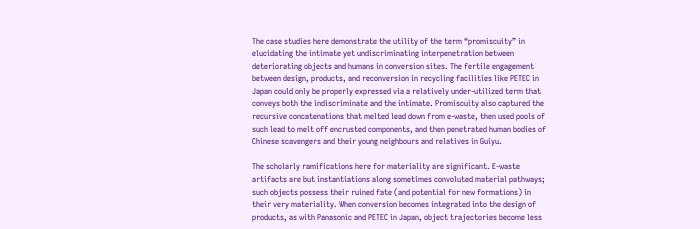The case studies here demonstrate the utility of the term “promiscuity” in elucidating the intimate yet undiscriminating interpenetration between deteriorating objects and humans in conversion sites. The fertile engagement between design, products, and reconversion in recycling facilities like PETEC in Japan could only be properly expressed via a relatively under-utilized term that conveys both the indiscriminate and the intimate. Promiscuity also captured the recursive concatenations that melted lead down from e-waste, then used pools of such lead to melt off encrusted components, and then penetrated human bodies of Chinese scavengers and their young neighbours and relatives in Guiyu.

The scholarly ramifications here for materiality are significant. E-waste artifacts are but instantiations along sometimes convoluted material pathways; such objects possess their ruined fate (and potential for new formations) in their very materiality. When conversion becomes integrated into the design of products, as with Panasonic and PETEC in Japan, object trajectories become less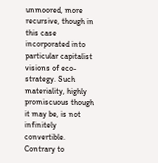unmoored, more recursive, though in this case incorporated into particular capitalist visions of eco-strategy. Such materiality, highly promiscuous though it may be, is not infinitely convertible. Contrary to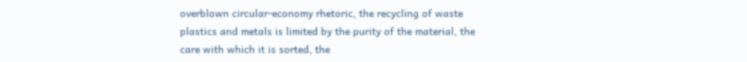overblown circular-economy rhetoric, the recycling of waste plastics and metals is limited by the purity of the material, the care with which it is sorted, the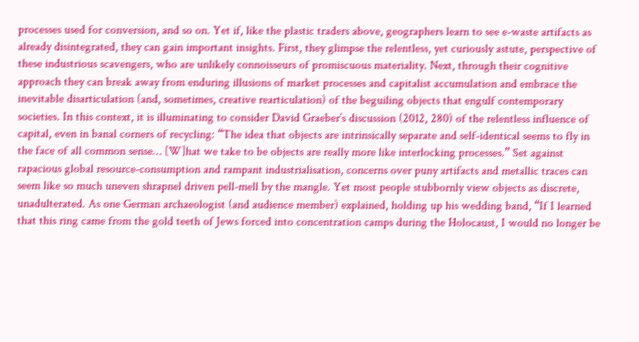processes used for conversion, and so on. Yet if, like the plastic traders above, geographers learn to see e-waste artifacts as already disintegrated, they can gain important insights. First, they glimpse the relentless, yet curiously astute, perspective of these industrious scavengers, who are unlikely connoisseurs of promiscuous materiality. Next, through their cognitive approach they can break away from enduring illusions of market processes and capitalist accumulation and embrace the inevitable disarticulation (and, sometimes, creative rearticulation) of the beguiling objects that engulf contemporary societies. In this context, it is illuminating to consider David Graeber’s discussion (2012, 280) of the relentless influence of capital, even in banal corners of recycling: “The idea that objects are intrinsically separate and self-identical seems to fly in the face of all common sense… [W]hat we take to be objects are really more like interlocking processes.” Set against rapacious global resource-consumption and rampant industrialisation, concerns over puny artifacts and metallic traces can seem like so much uneven shrapnel driven pell-mell by the mangle. Yet most people stubbornly view objects as discrete, unadulterated. As one German archaeologist (and audience member) explained, holding up his wedding band, “If I learned that this ring came from the gold teeth of Jews forced into concentration camps during the Holocaust, I would no longer be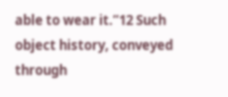able to wear it.”12 Such object history, conveyed through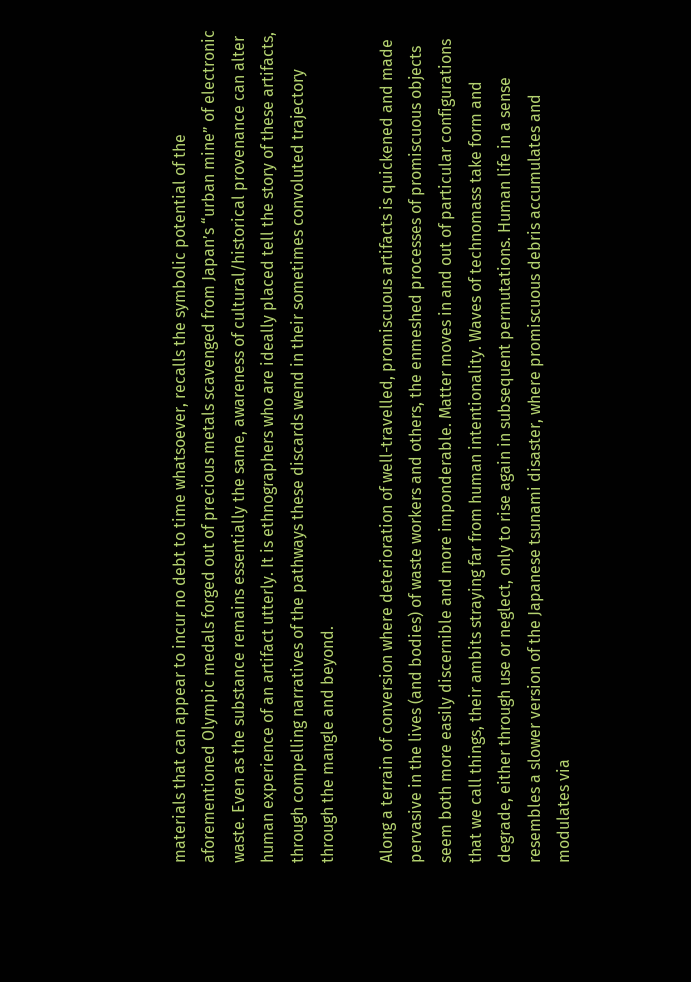materials that can appear to incur no debt to time whatsoever, recalls the symbolic potential of the aforementioned Olympic medals forged out of precious metals scavenged from Japan’s “urban mine” of electronic waste. Even as the substance remains essentially the same, awareness of cultural/historical provenance can alter human experience of an artifact utterly. It is ethnographers who are ideally placed tell the story of these artifacts, through compelling narratives of the pathways these discards wend in their sometimes convoluted trajectory through the mangle and beyond.

Along a terrain of conversion where deterioration of well-travelled, promiscuous artifacts is quickened and made pervasive in the lives (and bodies) of waste workers and others, the enmeshed processes of promiscuous objects seem both more easily discernible and more imponderable. Matter moves in and out of particular configurations that we call things, their ambits straying far from human intentionality. Waves of technomass take form and degrade, either through use or neglect, only to rise again in subsequent permutations. Human life in a sense resembles a slower version of the Japanese tsunami disaster, where promiscuous debris accumulates and modulates via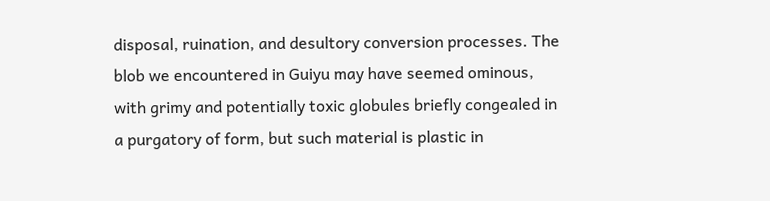disposal, ruination, and desultory conversion processes. The blob we encountered in Guiyu may have seemed ominous, with grimy and potentially toxic globules briefly congealed in a purgatory of form, but such material is plastic in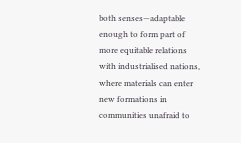both senses—adaptable enough to form part of more equitable relations with industrialised nations, where materials can enter new formations in communities unafraid to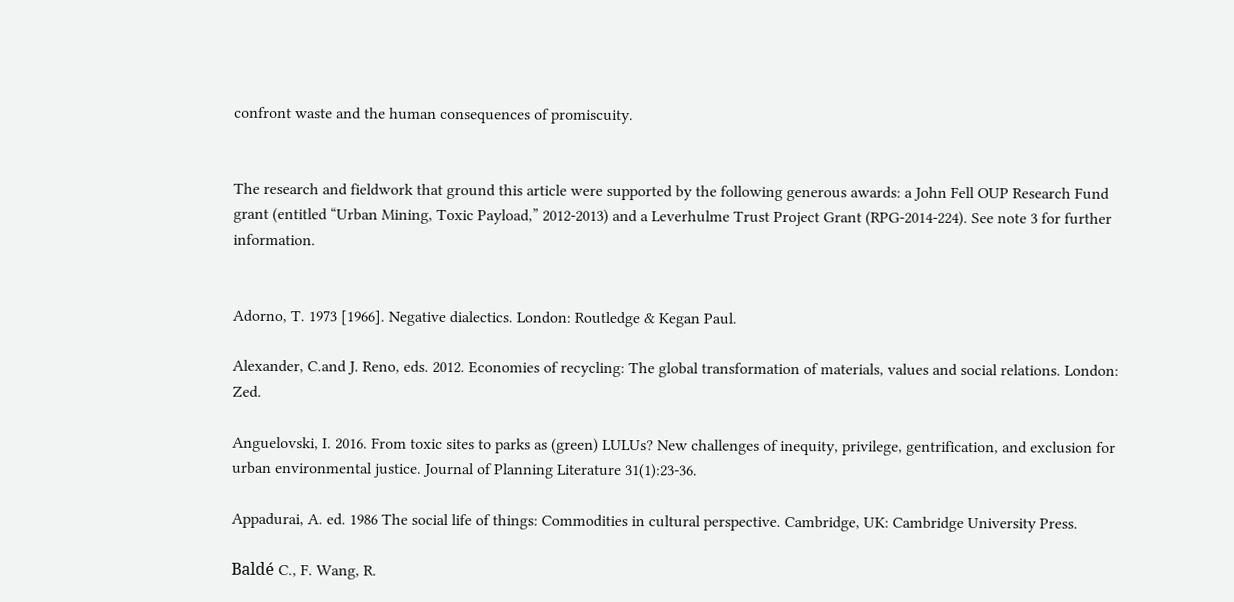confront waste and the human consequences of promiscuity.


The research and fieldwork that ground this article were supported by the following generous awards: a John Fell OUP Research Fund grant (entitled “Urban Mining, Toxic Payload,” 2012-2013) and a Leverhulme Trust Project Grant (RPG-2014-224). See note 3 for further information.


Adorno, T. 1973 [1966]. Negative dialectics. London: Routledge & Kegan Paul.

Alexander, C.and J. Reno, eds. 2012. Economies of recycling: The global transformation of materials, values and social relations. London: Zed.

Anguelovski, I. 2016. From toxic sites to parks as (green) LULUs? New challenges of inequity, privilege, gentrification, and exclusion for urban environmental justice. Journal of Planning Literature 31(1):23-36.

Appadurai, A. ed. 1986 The social life of things: Commodities in cultural perspective. Cambridge, UK: Cambridge University Press.

Baldé C., F. Wang, R.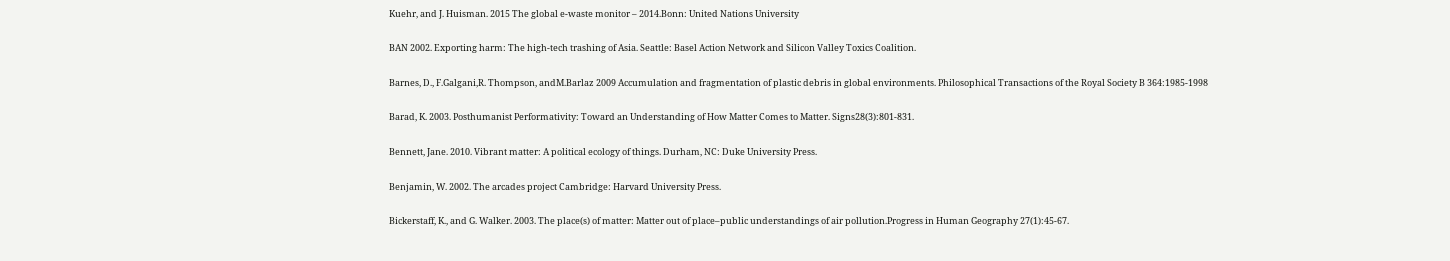Kuehr, and J. Huisman. 2015 The global e-waste monitor – 2014.Bonn: United Nations University

BAN 2002. Exporting harm: The high-tech trashing of Asia. Seattle: Basel Action Network and Silicon Valley Toxics Coalition.

Barnes, D., F.Galgani,R. Thompson, andM.Barlaz 2009 Accumulation and fragmentation of plastic debris in global environments. Philosophical Transactions of the Royal Society B 364:1985-1998

Barad, K. 2003. Posthumanist Performativity: Toward an Understanding of How Matter Comes to Matter. Signs28(3):801-831.

Bennett, Jane. 2010. Vibrant matter: A political ecology of things. Durham, NC: Duke University Press.

Benjamin, W. 2002. The arcades project Cambridge: Harvard University Press.

Bickerstaff, K., and G. Walker. 2003. The place(s) of matter: Matter out of place–public understandings of air pollution.Progress in Human Geography 27(1):45-67.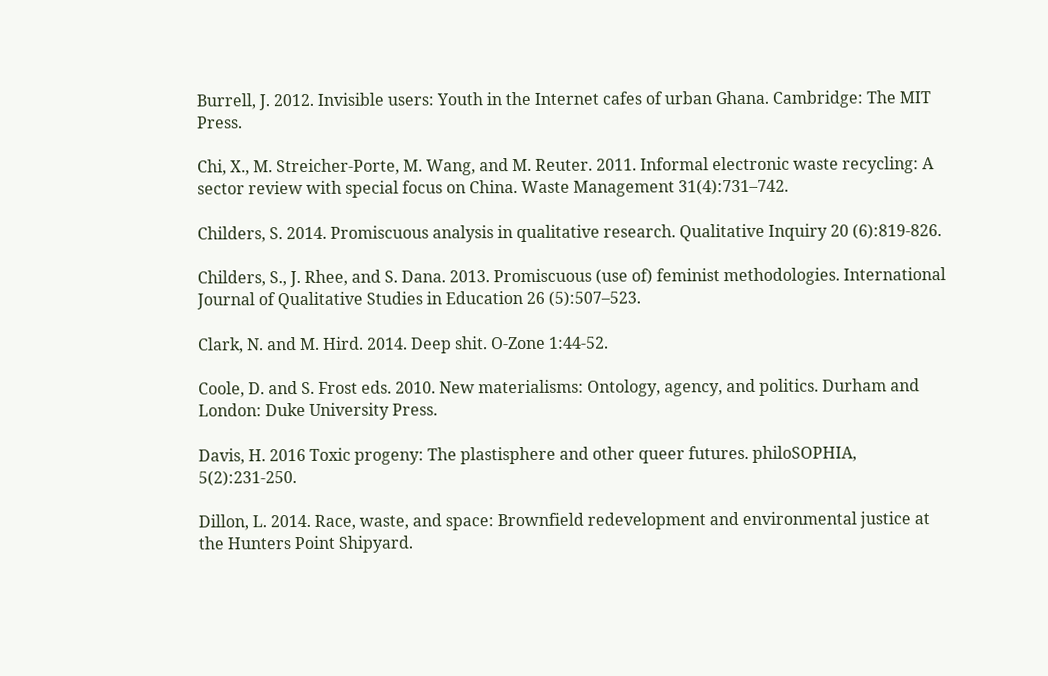Burrell, J. 2012. Invisible users: Youth in the Internet cafes of urban Ghana. Cambridge: The MIT Press.

Chi, X., M. Streicher-Porte, M. Wang, and M. Reuter. 2011. Informal electronic waste recycling: A sector review with special focus on China. Waste Management 31(4):731–742.

Childers, S. 2014. Promiscuous analysis in qualitative research. Qualitative Inquiry 20 (6):819-826.

Childers, S., J. Rhee, and S. Dana. 2013. Promiscuous (use of) feminist methodologies. International Journal of Qualitative Studies in Education 26 (5):507–523.

Clark, N. and M. Hird. 2014. Deep shit. O-Zone 1:44-52.

Coole, D. and S. Frost eds. 2010. New materialisms: Ontology, agency, and politics. Durham and London: Duke University Press.

Davis, H. 2016 Toxic progeny: The plastisphere and other queer futures. philoSOPHIA, 5(2):231-250.

Dillon, L. 2014. Race, waste, and space: Brownfield redevelopment and environmental justice at the Hunters Point Shipyard.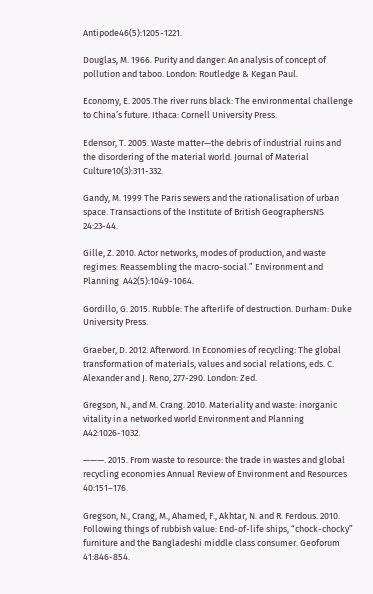Antipode46(5):1205-1221.

Douglas, M. 1966. Purity and danger: An analysis of concept of pollution and taboo. London: Routledge & Kegan Paul.

Economy, E. 2005.The river runs black: The environmental challenge to China’s future. Ithaca: Cornell University Press.

Edensor, T. 2005. Waste matter—the debris of industrial ruins and the disordering of the material world. Journal of Material Culture10(3):311-332.

Gandy, M. 1999 The Paris sewers and the rationalisation of urban space. Transactions of the Institute of British GeographersNS 24:23-44.

Gille, Z. 2010. Actor networks, modes of production, and waste regimes: Reassembling the macro-social.” Environment and Planning  A42(5):1049-1064.

Gordillo, G. 2015. Rubble: The afterlife of destruction. Durham: Duke University Press.

Graeber, D. 2012. Afterword. In Economies of recycling: The global transformation of materials, values and social relations, eds. C. Alexander and J. Reno, 277-290. London: Zed.

Gregson, N., and M. Crang. 2010. Materiality and waste: inorganic vitality in a networked world Environment and Planning A42:1026-1032.

———. 2015. From waste to resource: the trade in wastes and global recycling economies Annual Review of Environment and Resources 40:151–176.

Gregson, N., Crang, M., Ahamed, F., Akhtar, N. and R. Ferdous. 2010. Following things of rubbish value: End-of-life ships, “chock-chocky” furniture and the Bangladeshi middle class consumer. Geoforum 41:846-854.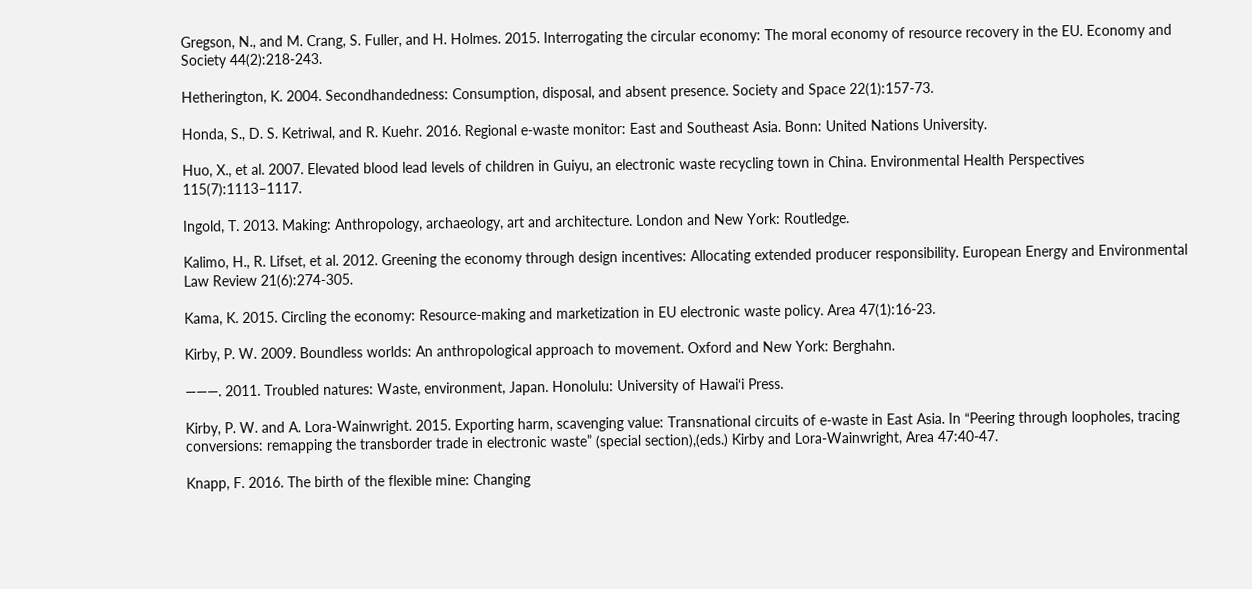Gregson, N., and M. Crang, S. Fuller, and H. Holmes. 2015. Interrogating the circular economy: The moral economy of resource recovery in the EU. Economy and Society 44(2):218-243.

Hetherington, K. 2004. Secondhandedness: Consumption, disposal, and absent presence. Society and Space 22(1):157-73.

Honda, S., D. S. Ketriwal, and R. Kuehr. 2016. Regional e-waste monitor: East and Southeast Asia. Bonn: United Nations University.

Huo, X., et al. 2007. Elevated blood lead levels of children in Guiyu, an electronic waste recycling town in China. Environmental Health Perspectives 115(7):1113–1117.

Ingold, T. 2013. Making: Anthropology, archaeology, art and architecture. London and New York: Routledge.

Kalimo, H., R. Lifset, et al. 2012. Greening the economy through design incentives: Allocating extended producer responsibility. European Energy and Environmental Law Review 21(6):274-305.

Kama, K. 2015. Circling the economy: Resource-making and marketization in EU electronic waste policy. Area 47(1):16-23.

Kirby, P. W. 2009. Boundless worlds: An anthropological approach to movement. Oxford and New York: Berghahn.

———. 2011. Troubled natures: Waste, environment, Japan. Honolulu: University of Hawai‘i Press.

Kirby, P. W. and A. Lora-Wainwright. 2015. Exporting harm, scavenging value: Transnational circuits of e-waste in East Asia. In “Peering through loopholes, tracing conversions: remapping the transborder trade in electronic waste” (special section),(eds.) Kirby and Lora-Wainwright, Area 47:40-47.

Knapp, F. 2016. The birth of the flexible mine: Changing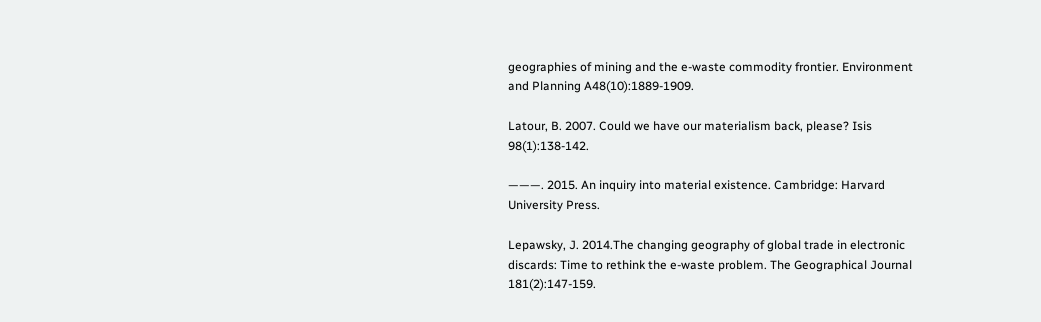geographies of mining and the e-waste commodity frontier. Environment and Planning A48(10):1889-1909.

Latour, B. 2007. Could we have our materialism back, please? Isis 98(1):138-142.

———. 2015. An inquiry into material existence. Cambridge: Harvard University Press.

Lepawsky, J. 2014.The changing geography of global trade in electronic discards: Time to rethink the e-waste problem. The Geographical Journal 181(2):147-159.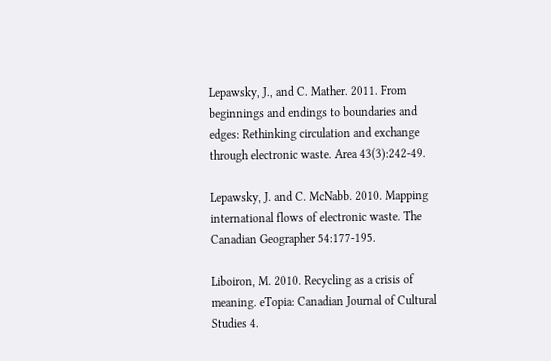Lepawsky, J., and C. Mather. 2011. From beginnings and endings to boundaries and edges: Rethinking circulation and exchange through electronic waste. Area 43(3):242-49.

Lepawsky, J. and C. McNabb. 2010. Mapping international flows of electronic waste. The Canadian Geographer 54:177-195.

Liboiron, M. 2010. Recycling as a crisis of meaning. eTopia: Canadian Journal of Cultural Studies 4.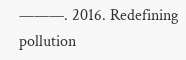———. 2016. Redefining pollution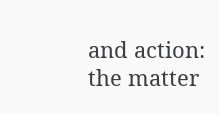and action: the matter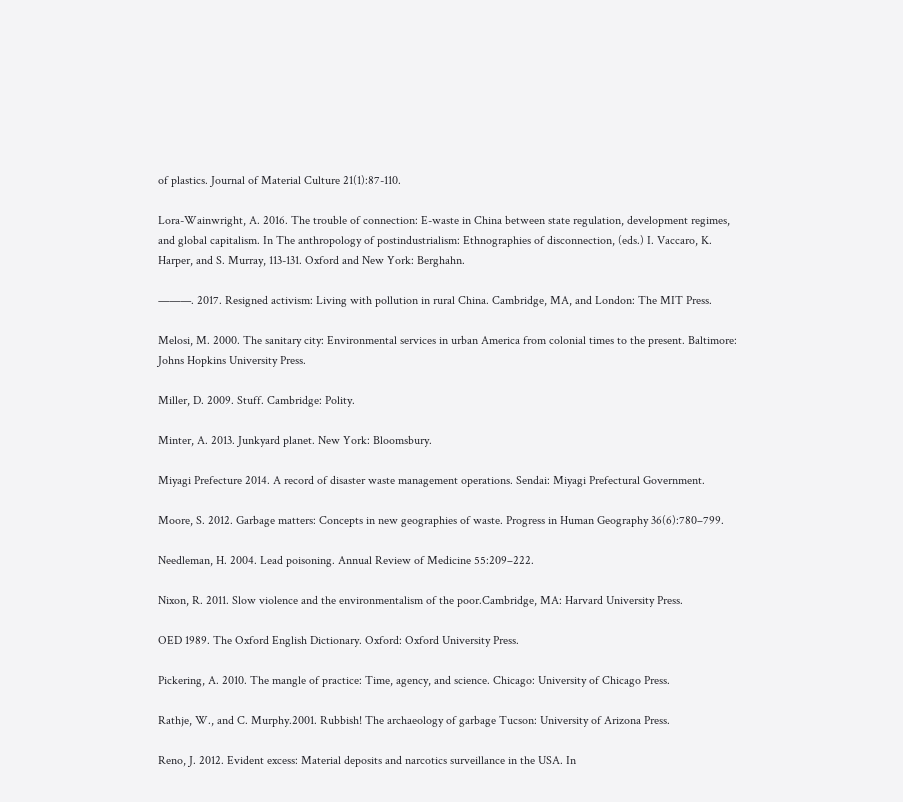of plastics. Journal of Material Culture 21(1):87-110.

Lora-Wainwright, A. 2016. The trouble of connection: E-waste in China between state regulation, development regimes, and global capitalism. In The anthropology of postindustrialism: Ethnographies of disconnection, (eds.) I. Vaccaro, K. Harper, and S. Murray, 113-131. Oxford and New York: Berghahn.

———. 2017. Resigned activism: Living with pollution in rural China. Cambridge, MA, and London: The MIT Press.

Melosi, M. 2000. The sanitary city: Environmental services in urban America from colonial times to the present. Baltimore: Johns Hopkins University Press.

Miller, D. 2009. Stuff. Cambridge: Polity.

Minter, A. 2013. Junkyard planet. New York: Bloomsbury.

Miyagi Prefecture 2014. A record of disaster waste management operations. Sendai: Miyagi Prefectural Government.

Moore, S. 2012. Garbage matters: Concepts in new geographies of waste. Progress in Human Geography 36(6):780–799.

Needleman, H. 2004. Lead poisoning. Annual Review of Medicine 55:209–222.

Nixon, R. 2011. Slow violence and the environmentalism of the poor.Cambridge, MA: Harvard University Press.

OED 1989. The Oxford English Dictionary. Oxford: Oxford University Press.

Pickering, A. 2010. The mangle of practice: Time, agency, and science. Chicago: University of Chicago Press.

Rathje, W., and C. Murphy.2001. Rubbish! The archaeology of garbage Tucson: University of Arizona Press.

Reno, J. 2012. Evident excess: Material deposits and narcotics surveillance in the USA. In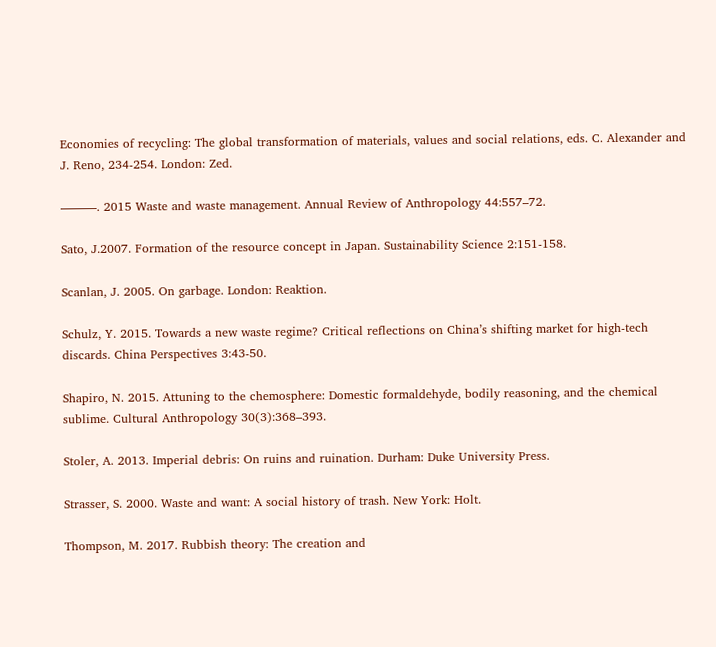Economies of recycling: The global transformation of materials, values and social relations, eds. C. Alexander and J. Reno, 234-254. London: Zed.

———. 2015 Waste and waste management. Annual Review of Anthropology 44:557–72.

Sato, J.2007. Formation of the resource concept in Japan. Sustainability Science 2:151-158.

Scanlan, J. 2005. On garbage. London: Reaktion.

Schulz, Y. 2015. Towards a new waste regime? Critical reflections on China’s shifting market for high-tech discards. China Perspectives 3:43-50.

Shapiro, N. 2015. Attuning to the chemosphere: Domestic formaldehyde, bodily reasoning, and the chemical sublime. Cultural Anthropology 30(3):368–393.

Stoler, A. 2013. Imperial debris: On ruins and ruination. Durham: Duke University Press.

Strasser, S. 2000. Waste and want: A social history of trash. New York: Holt.

Thompson, M. 2017. Rubbish theory: The creation and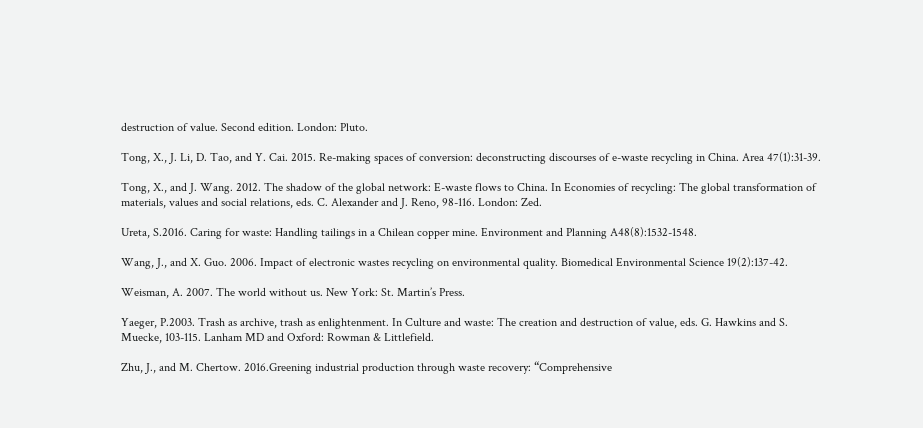destruction of value. Second edition. London: Pluto.

Tong, X., J. Li, D. Tao, and Y. Cai. 2015. Re-making spaces of conversion: deconstructing discourses of e-waste recycling in China. Area 47(1):31-39.

Tong, X., and J. Wang. 2012. The shadow of the global network: E-waste flows to China. In Economies of recycling: The global transformation of materials, values and social relations, eds. C. Alexander and J. Reno, 98-116. London: Zed.

Ureta, S.2016. Caring for waste: Handling tailings in a Chilean copper mine. Environment and Planning A48(8):1532-1548.

Wang, J., and X. Guo. 2006. Impact of electronic wastes recycling on environmental quality. Biomedical Environmental Science 19(2):137-42.

Weisman, A. 2007. The world without us. New York: St. Martin’s Press.

Yaeger, P.2003. Trash as archive, trash as enlightenment. In Culture and waste: The creation and destruction of value, eds. G. Hawkins and S. Muecke, 103-115. Lanham MD and Oxford: Rowman & Littlefield.

Zhu, J., and M. Chertow. 2016.Greening industrial production through waste recovery: “Comprehensive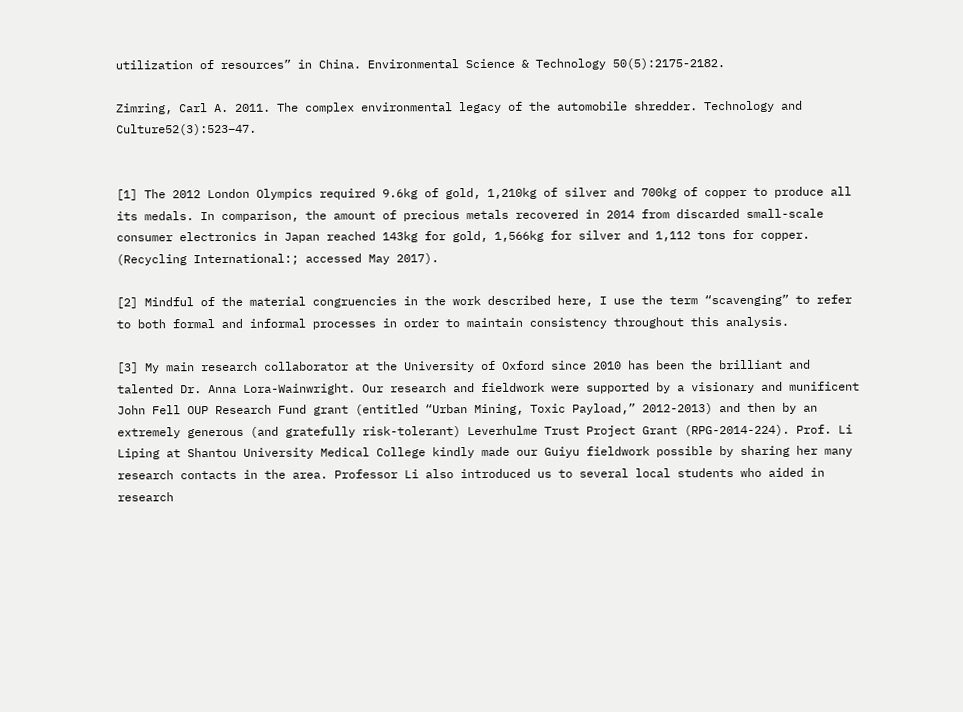utilization of resources” in China. Environmental Science & Technology 50(5):2175-2182.

Zimring, Carl A. 2011. The complex environmental legacy of the automobile shredder. Technology and Culture52(3):523–47.


[1] The 2012 London Olympics required 9.6kg of gold, 1,210kg of silver and 700kg of copper to produce all its medals. In comparison, the amount of precious metals recovered in 2014 from discarded small-scale consumer electronics in Japan reached 143kg for gold, 1,566kg for silver and 1,112 tons for copper. (Recycling International:; accessed May 2017).

[2] Mindful of the material congruencies in the work described here, I use the term “scavenging” to refer to both formal and informal processes in order to maintain consistency throughout this analysis.

[3] My main research collaborator at the University of Oxford since 2010 has been the brilliant and talented Dr. Anna Lora-Wainwright. Our research and fieldwork were supported by a visionary and munificent John Fell OUP Research Fund grant (entitled “Urban Mining, Toxic Payload,” 2012-2013) and then by an extremely generous (and gratefully risk-tolerant) Leverhulme Trust Project Grant (RPG-2014-224). Prof. Li Liping at Shantou University Medical College kindly made our Guiyu fieldwork possible by sharing her many research contacts in the area. Professor Li also introduced us to several local students who aided in research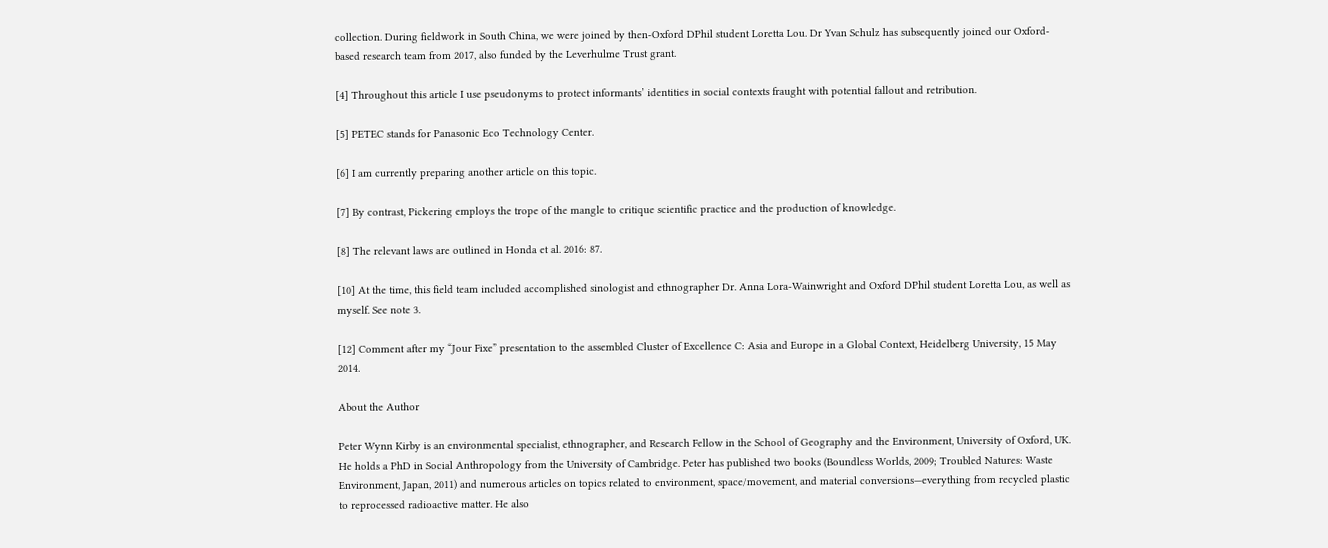collection. During fieldwork in South China, we were joined by then-Oxford DPhil student Loretta Lou. Dr Yvan Schulz has subsequently joined our Oxford-based research team from 2017, also funded by the Leverhulme Trust grant.

[4] Throughout this article I use pseudonyms to protect informants’ identities in social contexts fraught with potential fallout and retribution.

[5] PETEC stands for Panasonic Eco Technology Center.

[6] I am currently preparing another article on this topic.

[7] By contrast, Pickering employs the trope of the mangle to critique scientific practice and the production of knowledge.

[8] The relevant laws are outlined in Honda et al. 2016: 87.

[10] At the time, this field team included accomplished sinologist and ethnographer Dr. Anna Lora-Wainwright and Oxford DPhil student Loretta Lou, as well as myself. See note 3.

[12] Comment after my “Jour Fixe” presentation to the assembled Cluster of Excellence C: Asia and Europe in a Global Context, Heidelberg University, 15 May 2014.

About the Author

Peter Wynn Kirby is an environmental specialist, ethnographer, and Research Fellow in the School of Geography and the Environment, University of Oxford, UK. He holds a PhD in Social Anthropology from the University of Cambridge. Peter has published two books (Boundless Worlds, 2009; Troubled Natures: Waste Environment, Japan, 2011) and numerous articles on topics related to environment, space/movement, and material conversions—everything from recycled plastic to reprocessed radioactive matter. He also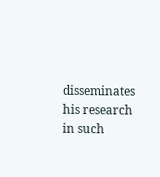disseminates his research in such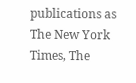publications as The New York Times, The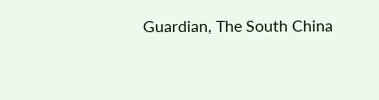Guardian, The South China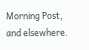Morning Post, and elsewhere.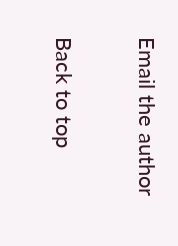Email the author

Back to top